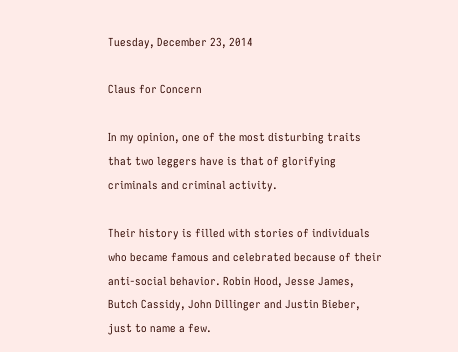Tuesday, December 23, 2014

Claus for Concern

In my opinion, one of the most disturbing traits that two leggers have is that of glorifying criminals and criminal activity.

Their history is filled with stories of individuals who became famous and celebrated because of their anti-social behavior. Robin Hood, Jesse James, Butch Cassidy, John Dillinger and Justin Bieber, just to name a few.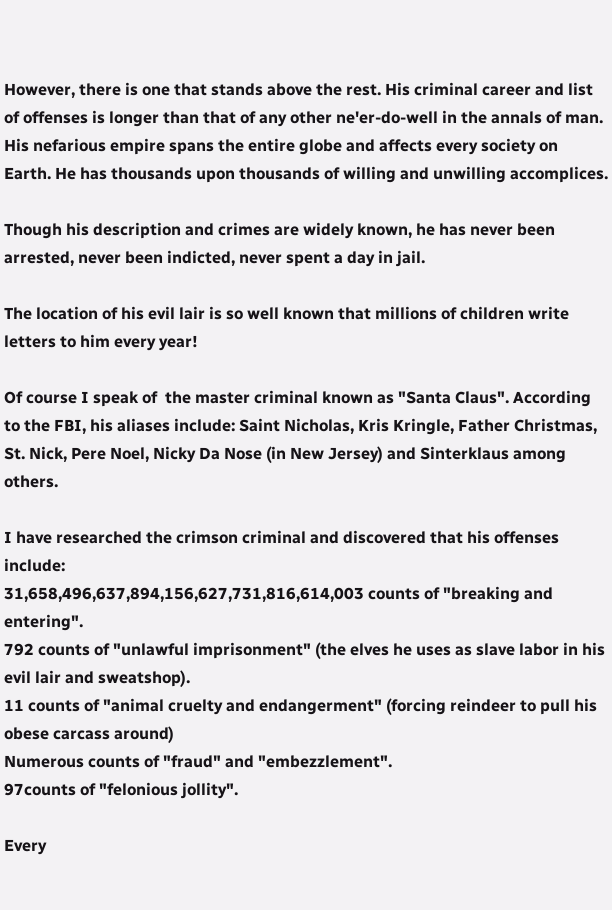However, there is one that stands above the rest. His criminal career and list of offenses is longer than that of any other ne'er-do-well in the annals of man. His nefarious empire spans the entire globe and affects every society on Earth. He has thousands upon thousands of willing and unwilling accomplices.

Though his description and crimes are widely known, he has never been arrested, never been indicted, never spent a day in jail.

The location of his evil lair is so well known that millions of children write letters to him every year!

Of course I speak of  the master criminal known as "Santa Claus". According to the FBI, his aliases include: Saint Nicholas, Kris Kringle, Father Christmas, St. Nick, Pere Noel, Nicky Da Nose (in New Jersey) and Sinterklaus among others.

I have researched the crimson criminal and discovered that his offenses include:
31,658,496,637,894,156,627,731,816,614,003 counts of "breaking and entering".
792 counts of "unlawful imprisonment" (the elves he uses as slave labor in his evil lair and sweatshop).
11 counts of "animal cruelty and endangerment" (forcing reindeer to pull his obese carcass around)
Numerous counts of "fraud" and "embezzlement".
97counts of "felonious jollity".

Every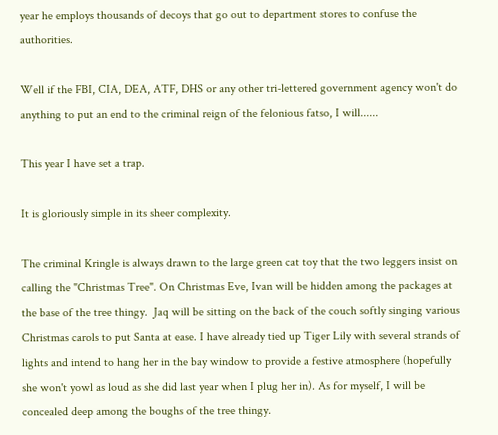year he employs thousands of decoys that go out to department stores to confuse the authorities.

Well if the FBI, CIA, DEA, ATF, DHS or any other tri-lettered government agency won't do anything to put an end to the criminal reign of the felonious fatso, I will......

This year I have set a trap.

It is gloriously simple in its sheer complexity.

The criminal Kringle is always drawn to the large green cat toy that the two leggers insist on calling the "Christmas Tree". On Christmas Eve, Ivan will be hidden among the packages at the base of the tree thingy.  Jaq will be sitting on the back of the couch softly singing various Christmas carols to put Santa at ease. I have already tied up Tiger Lily with several strands of lights and intend to hang her in the bay window to provide a festive atmosphere (hopefully she won't yowl as loud as she did last year when I plug her in). As for myself, I will be concealed deep among the boughs of the tree thingy.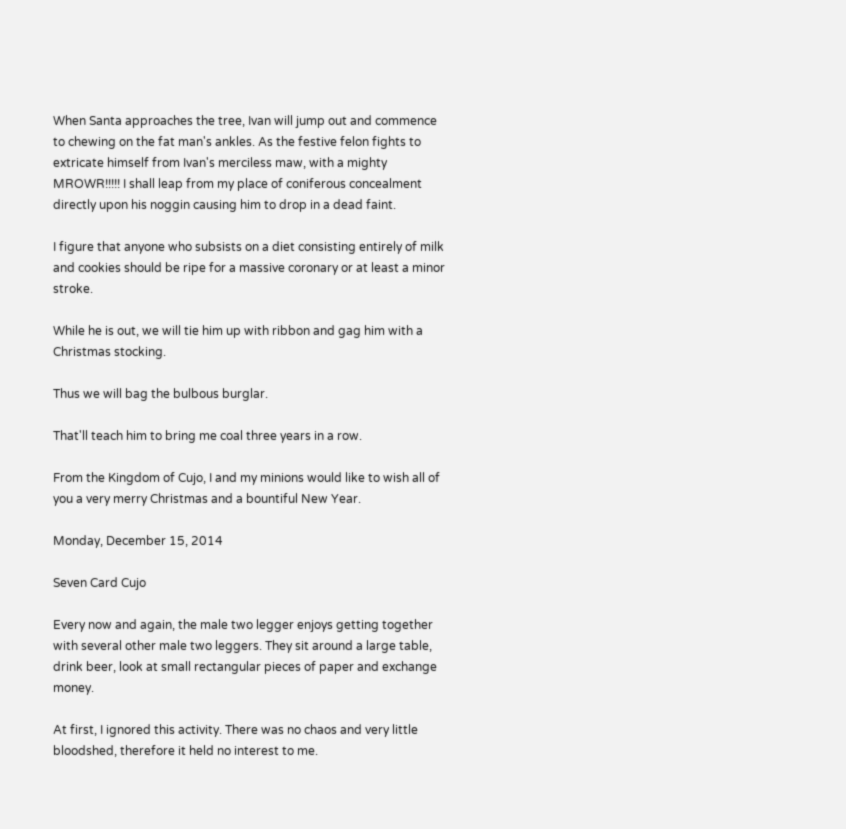When Santa approaches the tree, Ivan will jump out and commence to chewing on the fat man's ankles. As the festive felon fights to extricate himself from Ivan's merciless maw, with a mighty MROWR!!!!! I shall leap from my place of coniferous concealment directly upon his noggin causing him to drop in a dead faint.

I figure that anyone who subsists on a diet consisting entirely of milk and cookies should be ripe for a massive coronary or at least a minor stroke.

While he is out, we will tie him up with ribbon and gag him with a Christmas stocking.

Thus we will bag the bulbous burglar.

That'll teach him to bring me coal three years in a row.

From the Kingdom of Cujo, I and my minions would like to wish all of you a very merry Christmas and a bountiful New Year.

Monday, December 15, 2014

Seven Card Cujo

Every now and again, the male two legger enjoys getting together with several other male two leggers. They sit around a large table, drink beer, look at small rectangular pieces of paper and exchange money.

At first, I ignored this activity. There was no chaos and very little bloodshed, therefore it held no interest to me.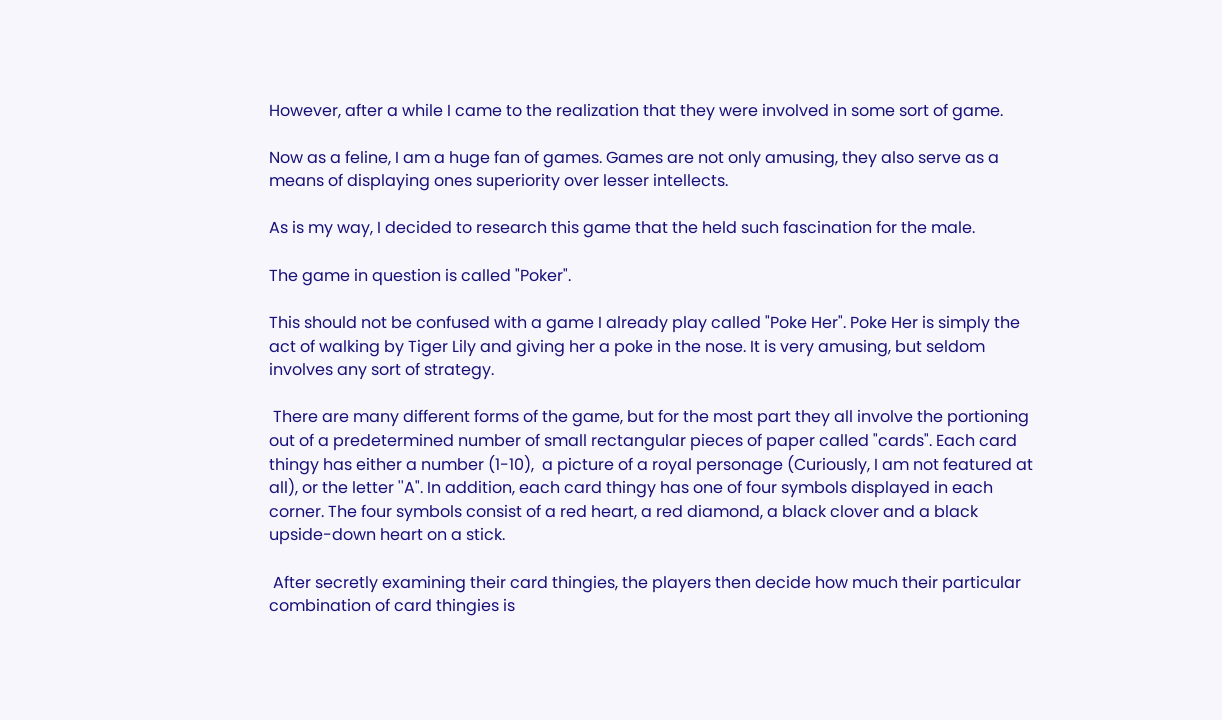However, after a while I came to the realization that they were involved in some sort of game.

Now as a feline, I am a huge fan of games. Games are not only amusing, they also serve as a means of displaying ones superiority over lesser intellects.

As is my way, I decided to research this game that the held such fascination for the male.

The game in question is called "Poker".

This should not be confused with a game I already play called "Poke Her". Poke Her is simply the act of walking by Tiger Lily and giving her a poke in the nose. It is very amusing, but seldom involves any sort of strategy.

 There are many different forms of the game, but for the most part they all involve the portioning out of a predetermined number of small rectangular pieces of paper called "cards". Each card thingy has either a number (1-10),  a picture of a royal personage (Curiously, I am not featured at all), or the letter ''A". In addition, each card thingy has one of four symbols displayed in each corner. The four symbols consist of a red heart, a red diamond, a black clover and a black upside-down heart on a stick.

 After secretly examining their card thingies, the players then decide how much their particular combination of card thingies is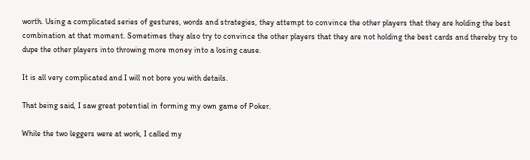worth. Using a complicated series of gestures, words and strategies, they attempt to convince the other players that they are holding the best combination at that moment. Sometimes they also try to convince the other players that they are not holding the best cards and thereby try to dupe the other players into throwing more money into a losing cause.

It is all very complicated and I will not bore you with details.

That being said, I saw great potential in forming my own game of Poker.

While the two leggers were at work, I called my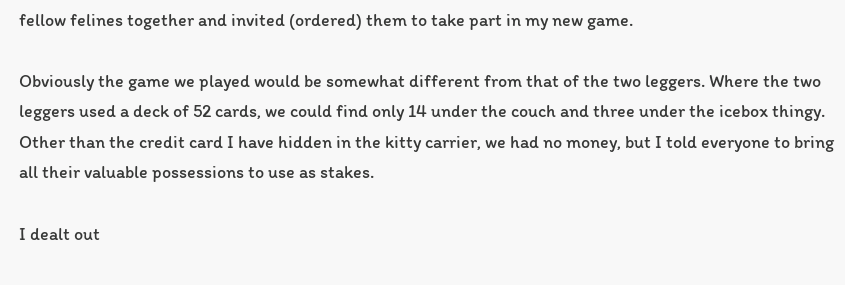fellow felines together and invited (ordered) them to take part in my new game.

Obviously the game we played would be somewhat different from that of the two leggers. Where the two leggers used a deck of 52 cards, we could find only 14 under the couch and three under the icebox thingy. Other than the credit card I have hidden in the kitty carrier, we had no money, but I told everyone to bring all their valuable possessions to use as stakes.

I dealt out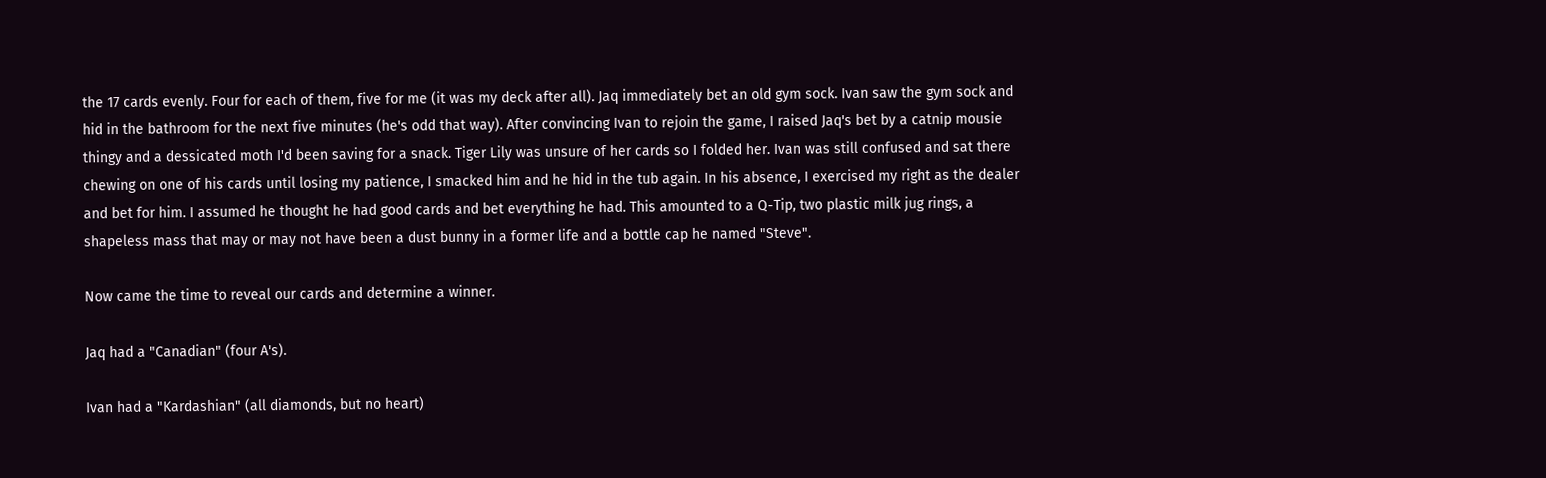the 17 cards evenly. Four for each of them, five for me (it was my deck after all). Jaq immediately bet an old gym sock. Ivan saw the gym sock and hid in the bathroom for the next five minutes (he's odd that way). After convincing Ivan to rejoin the game, I raised Jaq's bet by a catnip mousie thingy and a dessicated moth I'd been saving for a snack. Tiger Lily was unsure of her cards so I folded her. Ivan was still confused and sat there chewing on one of his cards until losing my patience, I smacked him and he hid in the tub again. In his absence, I exercised my right as the dealer and bet for him. I assumed he thought he had good cards and bet everything he had. This amounted to a Q-Tip, two plastic milk jug rings, a shapeless mass that may or may not have been a dust bunny in a former life and a bottle cap he named "Steve".

Now came the time to reveal our cards and determine a winner.

Jaq had a "Canadian" (four A's).

Ivan had a "Kardashian" (all diamonds, but no heart)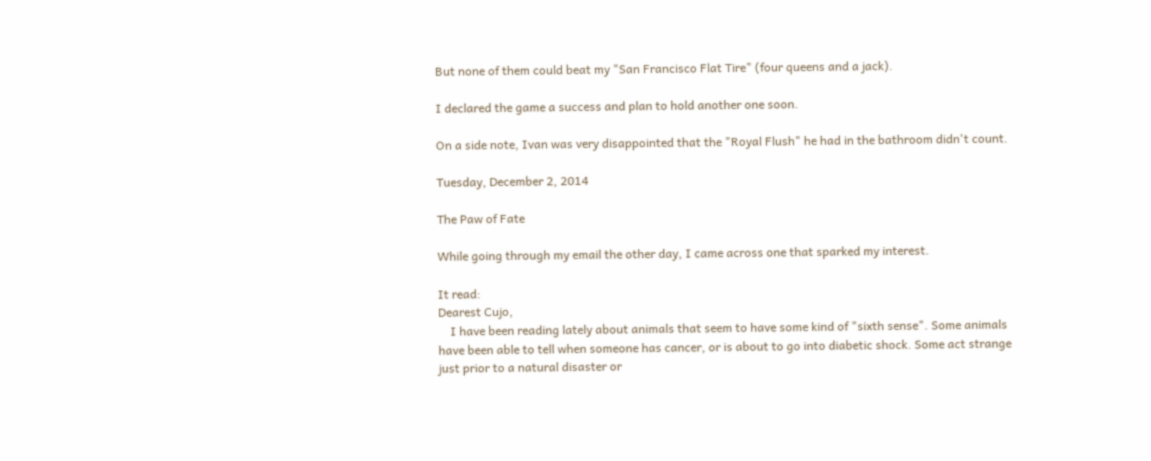But none of them could beat my "San Francisco Flat Tire" (four queens and a jack).

I declared the game a success and plan to hold another one soon.

On a side note, Ivan was very disappointed that the "Royal Flush" he had in the bathroom didn't count.

Tuesday, December 2, 2014

The Paw of Fate

While going through my email the other day, I came across one that sparked my interest.

It read:
Dearest Cujo,
    I have been reading lately about animals that seem to have some kind of "sixth sense". Some animals have been able to tell when someone has cancer, or is about to go into diabetic shock. Some act strange just prior to a natural disaster or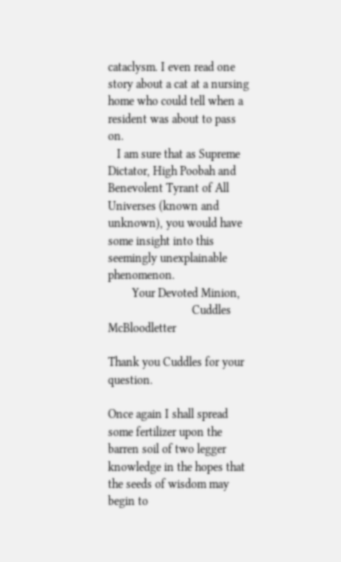cataclysm. I even read one story about a cat at a nursing home who could tell when a resident was about to pass on.
   I am sure that as Supreme Dictator, High Poobah and Benevolent Tyrant of All Universes (known and unknown), you would have some insight into this seemingly unexplainable phenomenon.
        Your Devoted Minion,
                            Cuddles McBloodletter

Thank you Cuddles for your question.

Once again I shall spread some fertilizer upon the barren soil of two legger knowledge in the hopes that the seeds of wisdom may begin to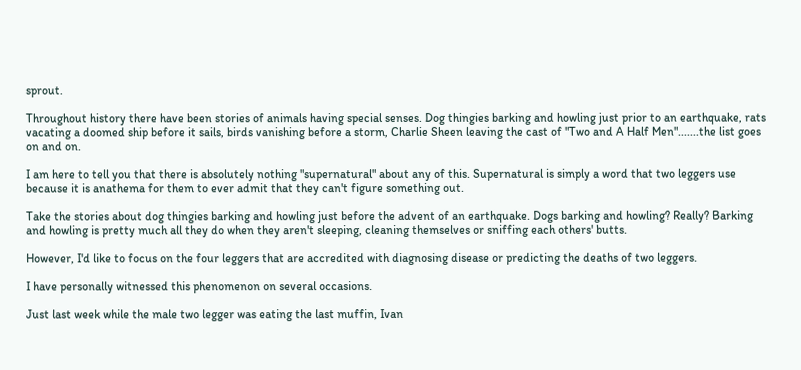sprout.

Throughout history there have been stories of animals having special senses. Dog thingies barking and howling just prior to an earthquake, rats vacating a doomed ship before it sails, birds vanishing before a storm, Charlie Sheen leaving the cast of "Two and A Half Men".......the list goes on and on.

I am here to tell you that there is absolutely nothing "supernatural" about any of this. Supernatural is simply a word that two leggers use because it is anathema for them to ever admit that they can't figure something out.

Take the stories about dog thingies barking and howling just before the advent of an earthquake. Dogs barking and howling? Really? Barking and howling is pretty much all they do when they aren't sleeping, cleaning themselves or sniffing each others' butts.

However, I'd like to focus on the four leggers that are accredited with diagnosing disease or predicting the deaths of two leggers.

I have personally witnessed this phenomenon on several occasions.

Just last week while the male two legger was eating the last muffin, Ivan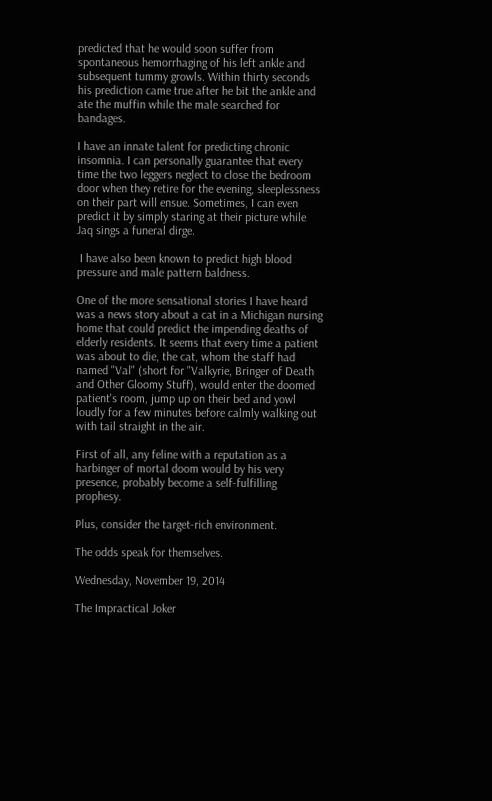predicted that he would soon suffer from spontaneous hemorrhaging of his left ankle and subsequent tummy growls. Within thirty seconds his prediction came true after he bit the ankle and ate the muffin while the male searched for bandages.

I have an innate talent for predicting chronic insomnia. I can personally guarantee that every time the two leggers neglect to close the bedroom door when they retire for the evening, sleeplessness on their part will ensue. Sometimes, I can even predict it by simply staring at their picture while Jaq sings a funeral dirge.

 I have also been known to predict high blood pressure and male pattern baldness.

One of the more sensational stories I have heard was a news story about a cat in a Michigan nursing home that could predict the impending deaths of elderly residents. It seems that every time a patient was about to die, the cat, whom the staff had named "Val" (short for "Valkyrie, Bringer of Death and Other Gloomy Stuff), would enter the doomed patient's room, jump up on their bed and yowl loudly for a few minutes before calmly walking out with tail straight in the air.

First of all, any feline with a reputation as a harbinger of mortal doom would by his very presence, probably become a self-fulfilling prophesy.

Plus, consider the target-rich environment.

The odds speak for themselves.

Wednesday, November 19, 2014

The Impractical Joker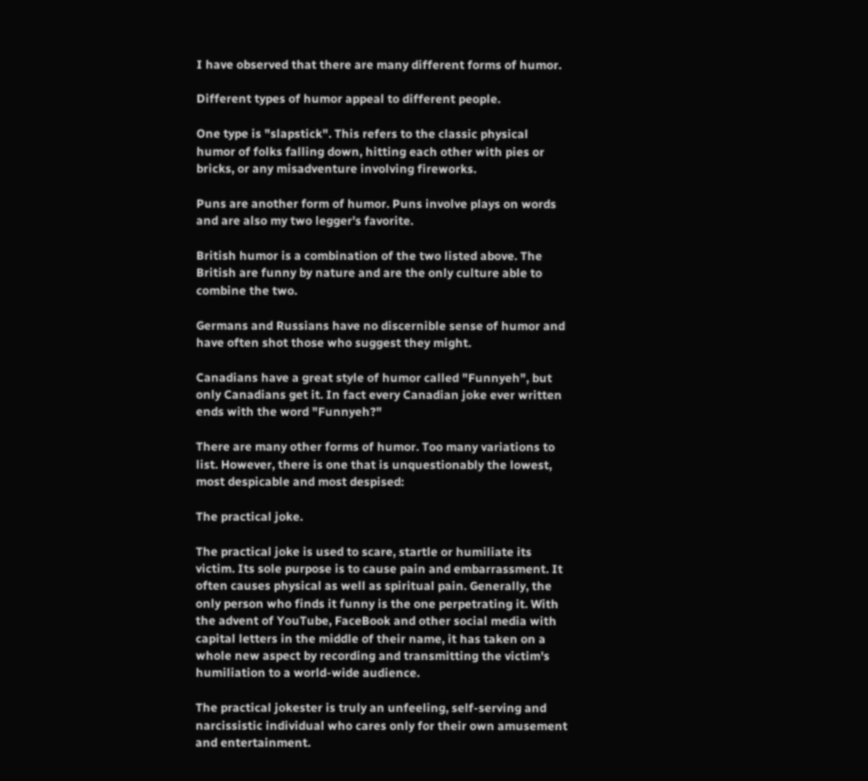I have observed that there are many different forms of humor.

Different types of humor appeal to different people.

One type is "slapstick". This refers to the classic physical humor of folks falling down, hitting each other with pies or bricks, or any misadventure involving fireworks.

Puns are another form of humor. Puns involve plays on words and are also my two legger's favorite.

British humor is a combination of the two listed above. The British are funny by nature and are the only culture able to combine the two.

Germans and Russians have no discernible sense of humor and have often shot those who suggest they might.

Canadians have a great style of humor called "Funnyeh", but only Canadians get it. In fact every Canadian joke ever written ends with the word "Funnyeh?"

There are many other forms of humor. Too many variations to list. However, there is one that is unquestionably the lowest, most despicable and most despised:

The practical joke.

The practical joke is used to scare, startle or humiliate its victim. Its sole purpose is to cause pain and embarrassment. It often causes physical as well as spiritual pain. Generally, the only person who finds it funny is the one perpetrating it. With the advent of YouTube, FaceBook and other social media with capital letters in the middle of their name, it has taken on a whole new aspect by recording and transmitting the victim's humiliation to a world-wide audience.

The practical jokester is truly an unfeeling, self-serving and narcissistic individual who cares only for their own amusement and entertainment.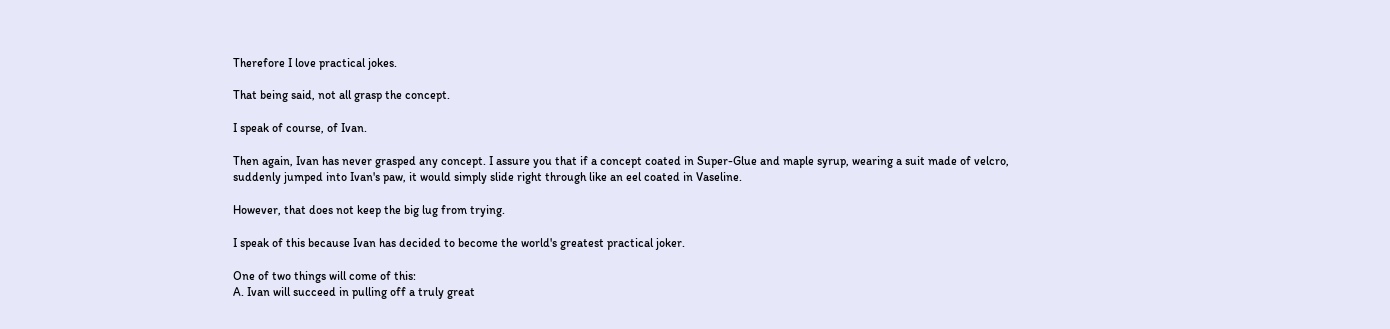Therefore I love practical jokes.

That being said, not all grasp the concept.

I speak of course, of Ivan.

Then again, Ivan has never grasped any concept. I assure you that if a concept coated in Super-Glue and maple syrup, wearing a suit made of velcro, suddenly jumped into Ivan's paw, it would simply slide right through like an eel coated in Vaseline.

However, that does not keep the big lug from trying.

I speak of this because Ivan has decided to become the world's greatest practical joker.

One of two things will come of this:
A. Ivan will succeed in pulling off a truly great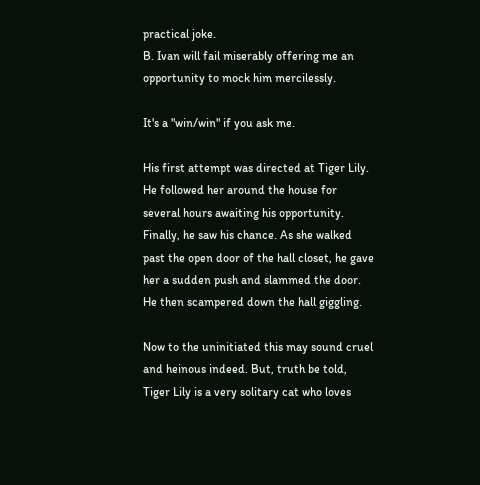practical joke.
B. Ivan will fail miserably offering me an opportunity to mock him mercilessly.

It's a "win/win" if you ask me.

His first attempt was directed at Tiger Lily. He followed her around the house for several hours awaiting his opportunity. Finally, he saw his chance. As she walked past the open door of the hall closet, he gave her a sudden push and slammed the door. He then scampered down the hall giggling.

Now to the uninitiated this may sound cruel and heinous indeed. But, truth be told, Tiger Lily is a very solitary cat who loves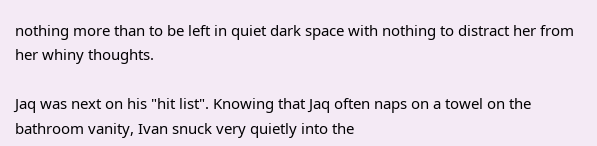nothing more than to be left in quiet dark space with nothing to distract her from her whiny thoughts.

Jaq was next on his "hit list". Knowing that Jaq often naps on a towel on the bathroom vanity, Ivan snuck very quietly into the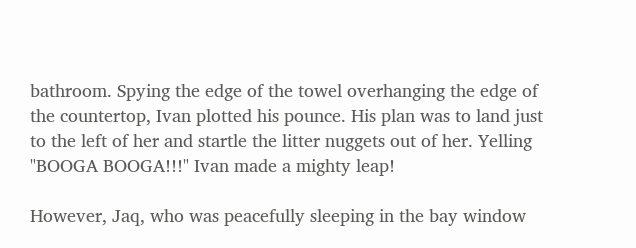bathroom. Spying the edge of the towel overhanging the edge of the countertop, Ivan plotted his pounce. His plan was to land just to the left of her and startle the litter nuggets out of her. Yelling "BOOGA BOOGA!!!" Ivan made a mighty leap!

However, Jaq, who was peacefully sleeping in the bay window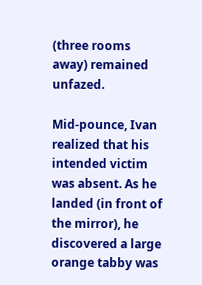(three rooms away) remained unfazed.

Mid-pounce, Ivan realized that his intended victim was absent. As he landed (in front of the mirror), he discovered a large orange tabby was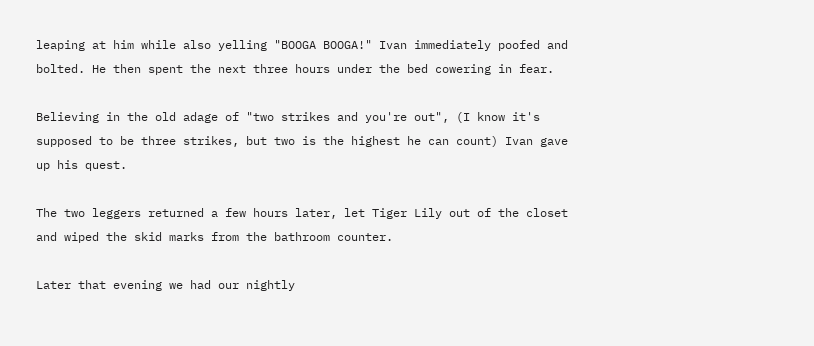leaping at him while also yelling "BOOGA BOOGA!" Ivan immediately poofed and bolted. He then spent the next three hours under the bed cowering in fear.

Believing in the old adage of "two strikes and you're out", (I know it's supposed to be three strikes, but two is the highest he can count) Ivan gave up his quest.

The two leggers returned a few hours later, let Tiger Lily out of the closet and wiped the skid marks from the bathroom counter.

Later that evening we had our nightly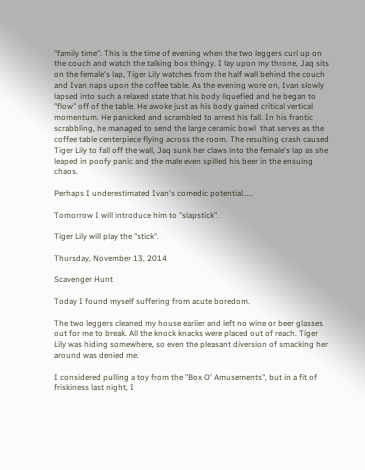"family time". This is the time of evening when the two leggers curl up on the couch and watch the talking box thingy. I lay upon my throne, Jaq sits on the female's lap, Tiger Lily watches from the half wall behind the couch and Ivan naps upon the coffee table. As the evening wore on, Ivan slowly lapsed into such a relaxed state that his body liquefied and he began to "flow" off of the table. He awoke just as his body gained critical vertical momentum. He panicked and scrambled to arrest his fall. In his frantic scrabbling, he managed to send the large ceramic bowl  that serves as the coffee table centerpiece flying across the room. The resulting crash caused Tiger Lily to fall off the wall, Jaq sunk her claws into the female's lap as she leaped in poofy panic and the male even spilled his beer in the ensuing chaos.

Perhaps I underestimated Ivan's comedic potential.....

Tomorrow I will introduce him to "slapstick".

Tiger Lily will play the "stick".

Thursday, November 13, 2014

Scavenger Hunt

Today I found myself suffering from acute boredom.

The two leggers cleaned my house earlier and left no wine or beer glasses out for me to break. All the knock knacks were placed out of reach. Tiger Lily was hiding somewhere, so even the pleasant diversion of smacking her around was denied me.

I considered pulling a toy from the "Box O' Amusements", but in a fit of friskiness last night, I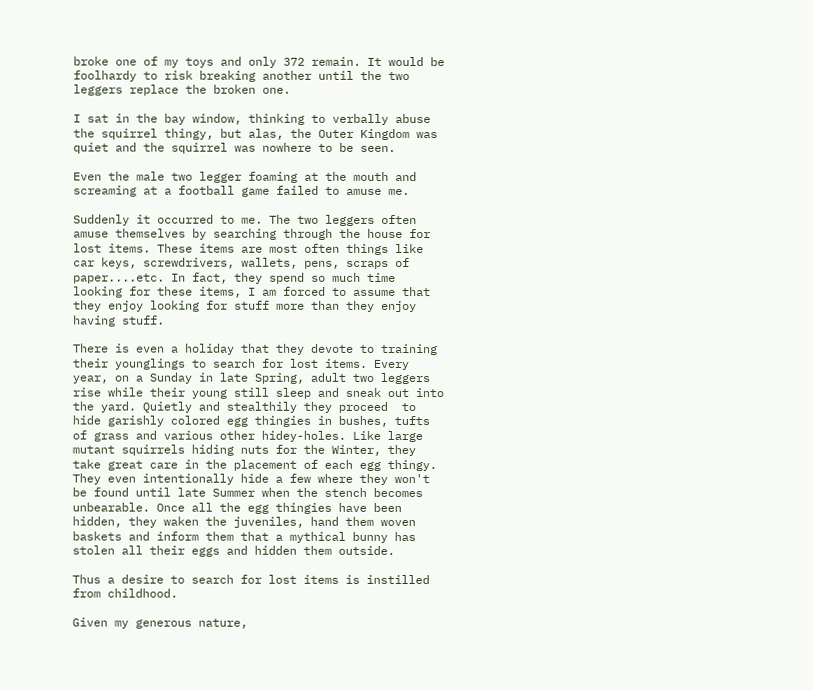broke one of my toys and only 372 remain. It would be foolhardy to risk breaking another until the two leggers replace the broken one.

I sat in the bay window, thinking to verbally abuse the squirrel thingy, but alas, the Outer Kingdom was quiet and the squirrel was nowhere to be seen.

Even the male two legger foaming at the mouth and screaming at a football game failed to amuse me.

Suddenly it occurred to me. The two leggers often amuse themselves by searching through the house for lost items. These items are most often things like car keys, screwdrivers, wallets, pens, scraps of paper....etc. In fact, they spend so much time looking for these items, I am forced to assume that they enjoy looking for stuff more than they enjoy having stuff.

There is even a holiday that they devote to training their younglings to search for lost items. Every year, on a Sunday in late Spring, adult two leggers rise while their young still sleep and sneak out into the yard. Quietly and stealthily they proceed  to hide garishly colored egg thingies in bushes, tufts of grass and various other hidey-holes. Like large mutant squirrels hiding nuts for the Winter, they take great care in the placement of each egg thingy. They even intentionally hide a few where they won't be found until late Summer when the stench becomes unbearable. Once all the egg thingies have been hidden, they waken the juveniles, hand them woven baskets and inform them that a mythical bunny has stolen all their eggs and hidden them outside.

Thus a desire to search for lost items is instilled from childhood.

Given my generous nature,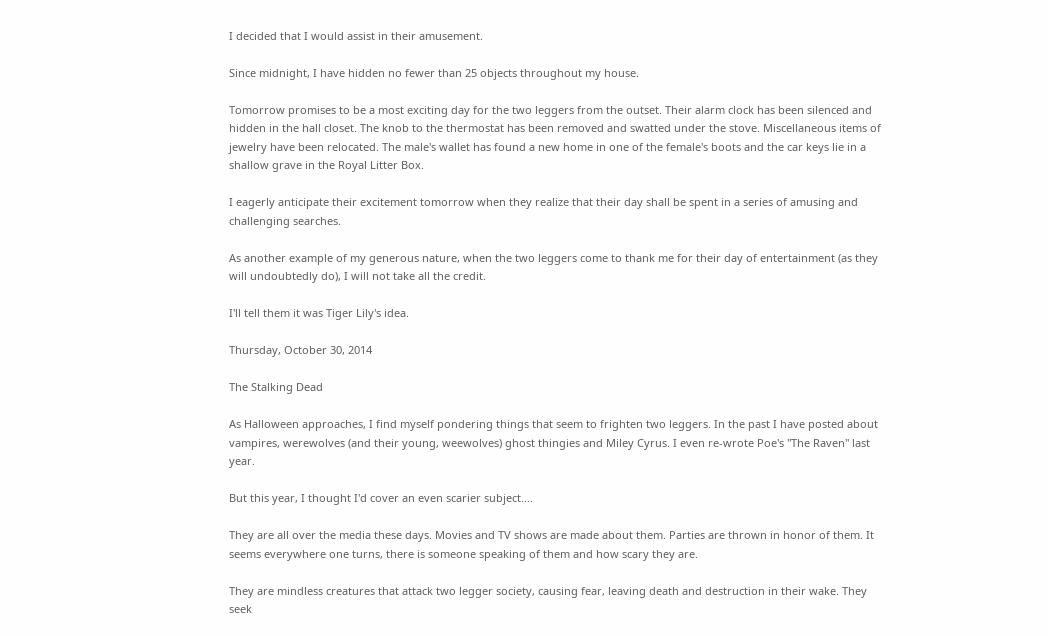I decided that I would assist in their amusement.

Since midnight, I have hidden no fewer than 25 objects throughout my house.

Tomorrow promises to be a most exciting day for the two leggers from the outset. Their alarm clock has been silenced and hidden in the hall closet. The knob to the thermostat has been removed and swatted under the stove. Miscellaneous items of jewelry have been relocated. The male's wallet has found a new home in one of the female's boots and the car keys lie in a shallow grave in the Royal Litter Box.

I eagerly anticipate their excitement tomorrow when they realize that their day shall be spent in a series of amusing and challenging searches.

As another example of my generous nature, when the two leggers come to thank me for their day of entertainment (as they will undoubtedly do), I will not take all the credit.

I'll tell them it was Tiger Lily's idea.

Thursday, October 30, 2014

The Stalking Dead

As Halloween approaches, I find myself pondering things that seem to frighten two leggers. In the past I have posted about vampires, werewolves (and their young, weewolves) ghost thingies and Miley Cyrus. I even re-wrote Poe's "The Raven" last year.

But this year, I thought I'd cover an even scarier subject....

They are all over the media these days. Movies and TV shows are made about them. Parties are thrown in honor of them. It seems everywhere one turns, there is someone speaking of them and how scary they are.

They are mindless creatures that attack two legger society, causing fear, leaving death and destruction in their wake. They seek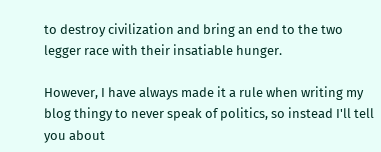to destroy civilization and bring an end to the two legger race with their insatiable hunger.

However, I have always made it a rule when writing my blog thingy to never speak of politics, so instead I'll tell you about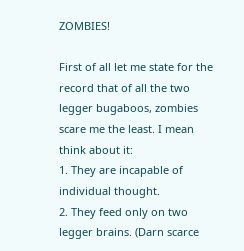ZOMBIES!

First of all let me state for the record that of all the two legger bugaboos, zombies scare me the least. I mean think about it:
1. They are incapable of individual thought.
2. They feed only on two legger brains. (Darn scarce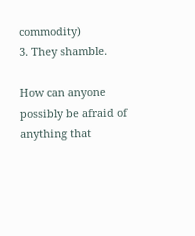commodity)
3. They shamble.

How can anyone possibly be afraid of anything that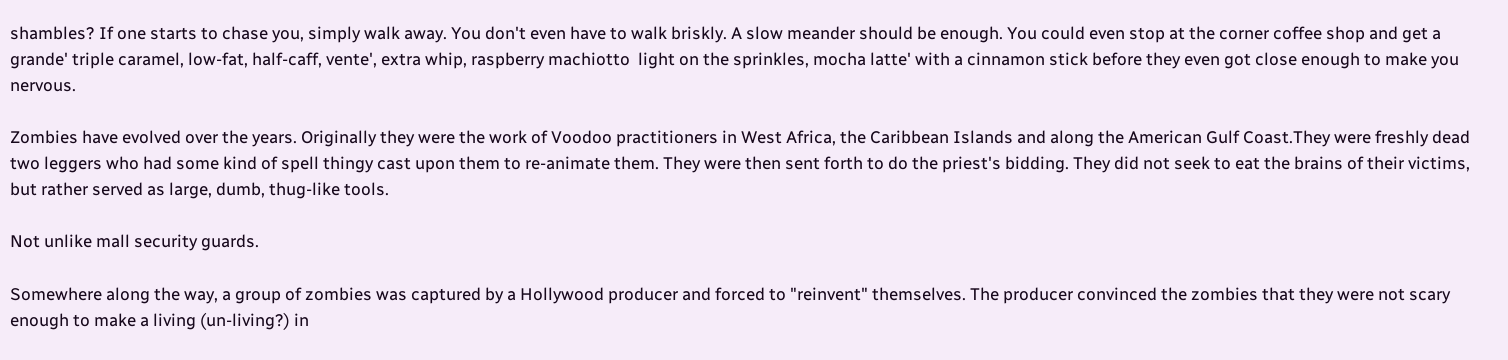shambles? If one starts to chase you, simply walk away. You don't even have to walk briskly. A slow meander should be enough. You could even stop at the corner coffee shop and get a grande' triple caramel, low-fat, half-caff, vente', extra whip, raspberry machiotto  light on the sprinkles, mocha latte' with a cinnamon stick before they even got close enough to make you nervous.

Zombies have evolved over the years. Originally they were the work of Voodoo practitioners in West Africa, the Caribbean Islands and along the American Gulf Coast.They were freshly dead two leggers who had some kind of spell thingy cast upon them to re-animate them. They were then sent forth to do the priest's bidding. They did not seek to eat the brains of their victims, but rather served as large, dumb, thug-like tools.

Not unlike mall security guards.

Somewhere along the way, a group of zombies was captured by a Hollywood producer and forced to "reinvent" themselves. The producer convinced the zombies that they were not scary enough to make a living (un-living?) in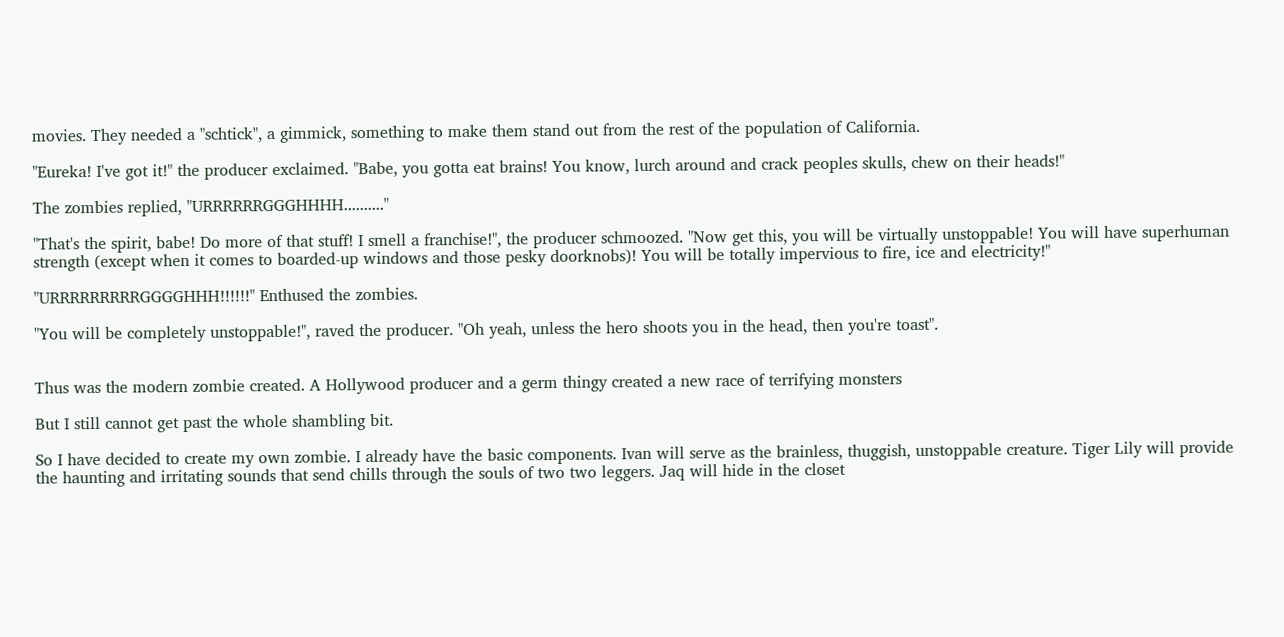movies. They needed a "schtick", a gimmick, something to make them stand out from the rest of the population of California.

"Eureka! I've got it!" the producer exclaimed. "Babe, you gotta eat brains! You know, lurch around and crack peoples skulls, chew on their heads!"

The zombies replied, "URRRRRRGGGHHHH.........."

"That's the spirit, babe! Do more of that stuff! I smell a franchise!", the producer schmoozed. "Now get this, you will be virtually unstoppable! You will have superhuman strength (except when it comes to boarded-up windows and those pesky doorknobs)! You will be totally impervious to fire, ice and electricity!"

"URRRRRRRRRGGGGHHH!!!!!!" Enthused the zombies.

"You will be completely unstoppable!", raved the producer. "Oh yeah, unless the hero shoots you in the head, then you're toast".


Thus was the modern zombie created. A Hollywood producer and a germ thingy created a new race of terrifying monsters

But I still cannot get past the whole shambling bit.

So I have decided to create my own zombie. I already have the basic components. Ivan will serve as the brainless, thuggish, unstoppable creature. Tiger Lily will provide the haunting and irritating sounds that send chills through the souls of two two leggers. Jaq will hide in the closet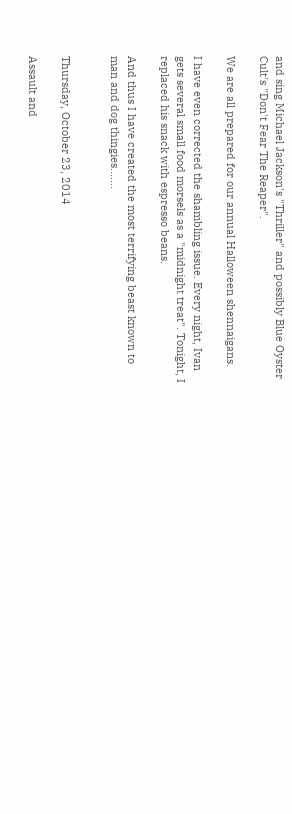and sing Michael Jackson's "Thriller" and possibly Blue Oyster Cult's "Don't Fear The Reaper".

We are all prepared for our annual Halloween shennaigans.

I have even corrected the shambling issue. Every night, Ivan gets several small food morsels as a "midnight treat". Tonight, I replaced his snack with espresso beans.

And thus I have created the most terrifying beast known to man and dog thingies.......


Thursday, October 23, 2014

Assault and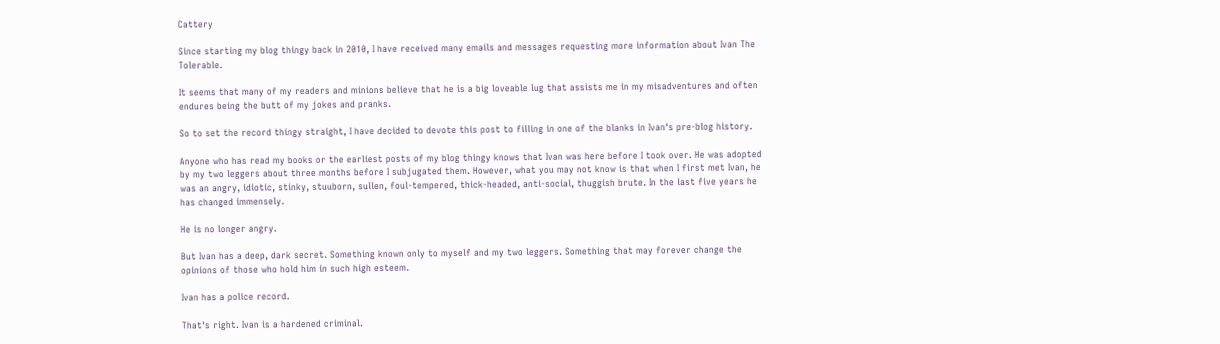Cattery

Since starting my blog thingy back in 2010, I have received many emails and messages requesting more information about Ivan The Tolerable.

It seems that many of my readers and minions believe that he is a big loveable lug that assists me in my misadventures and often endures being the butt of my jokes and pranks.

So to set the record thingy straight, I have decided to devote this post to filling in one of the blanks in Ivan's pre-blog history.

Anyone who has read my books or the earliest posts of my blog thingy knows that Ivan was here before I took over. He was adopted by my two leggers about three months before I subjugated them. However, what you may not know is that when I first met Ivan, he was an angry, idiotic, stinky, stuuborn, sullen, foul-tempered, thick-headed, anti-social, thuggish brute. In the last five years he has changed immensely.

He is no longer angry.

But Ivan has a deep, dark secret. Something known only to myself and my two leggers. Something that may forever change the opinions of those who hold him in such high esteem.

Ivan has a police record.

That's right. Ivan is a hardened criminal.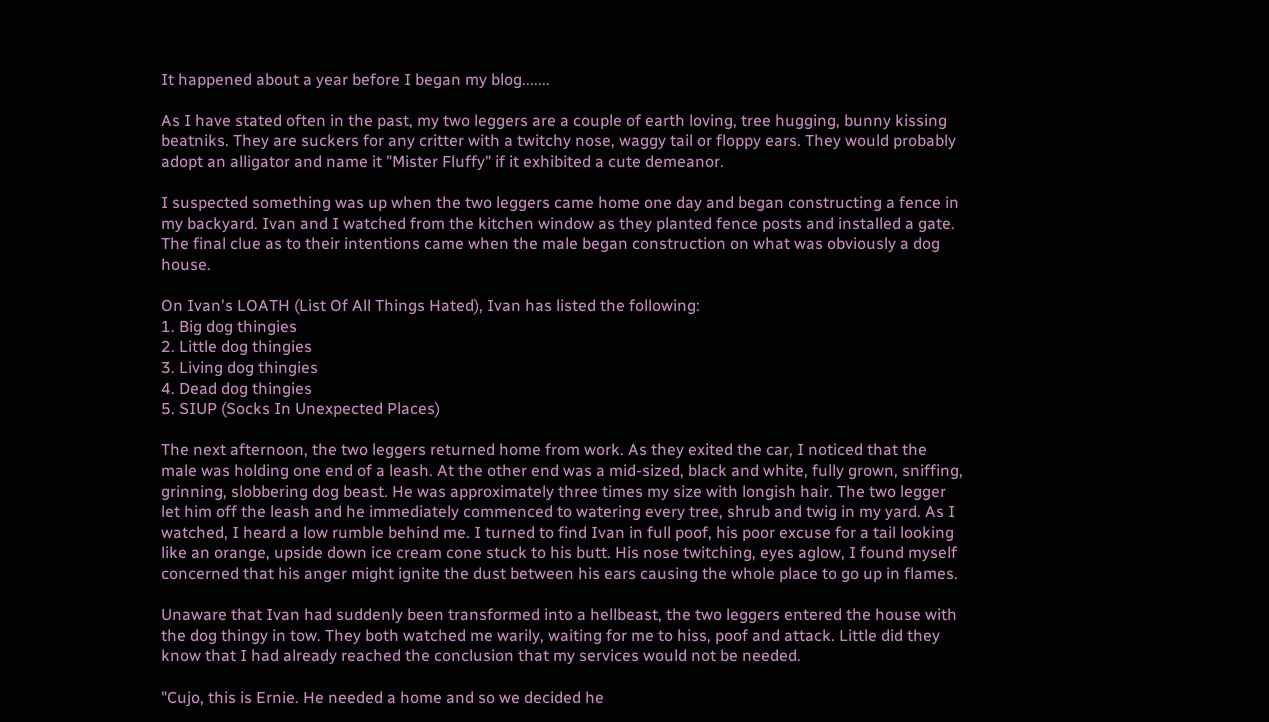It happened about a year before I began my blog.......

As I have stated often in the past, my two leggers are a couple of earth loving, tree hugging, bunny kissing beatniks. They are suckers for any critter with a twitchy nose, waggy tail or floppy ears. They would probably adopt an alligator and name it "Mister Fluffy" if it exhibited a cute demeanor.

I suspected something was up when the two leggers came home one day and began constructing a fence in my backyard. Ivan and I watched from the kitchen window as they planted fence posts and installed a gate. The final clue as to their intentions came when the male began construction on what was obviously a dog house.

On Ivan's LOATH (List Of All Things Hated), Ivan has listed the following:
1. Big dog thingies
2. Little dog thingies
3. Living dog thingies
4. Dead dog thingies
5. SIUP (Socks In Unexpected Places)

The next afternoon, the two leggers returned home from work. As they exited the car, I noticed that the male was holding one end of a leash. At the other end was a mid-sized, black and white, fully grown, sniffing, grinning, slobbering dog beast. He was approximately three times my size with longish hair. The two legger let him off the leash and he immediately commenced to watering every tree, shrub and twig in my yard. As I watched, I heard a low rumble behind me. I turned to find Ivan in full poof, his poor excuse for a tail looking like an orange, upside down ice cream cone stuck to his butt. His nose twitching, eyes aglow, I found myself concerned that his anger might ignite the dust between his ears causing the whole place to go up in flames.

Unaware that Ivan had suddenly been transformed into a hellbeast, the two leggers entered the house with the dog thingy in tow. They both watched me warily, waiting for me to hiss, poof and attack. Little did they know that I had already reached the conclusion that my services would not be needed.

"Cujo, this is Ernie. He needed a home and so we decided he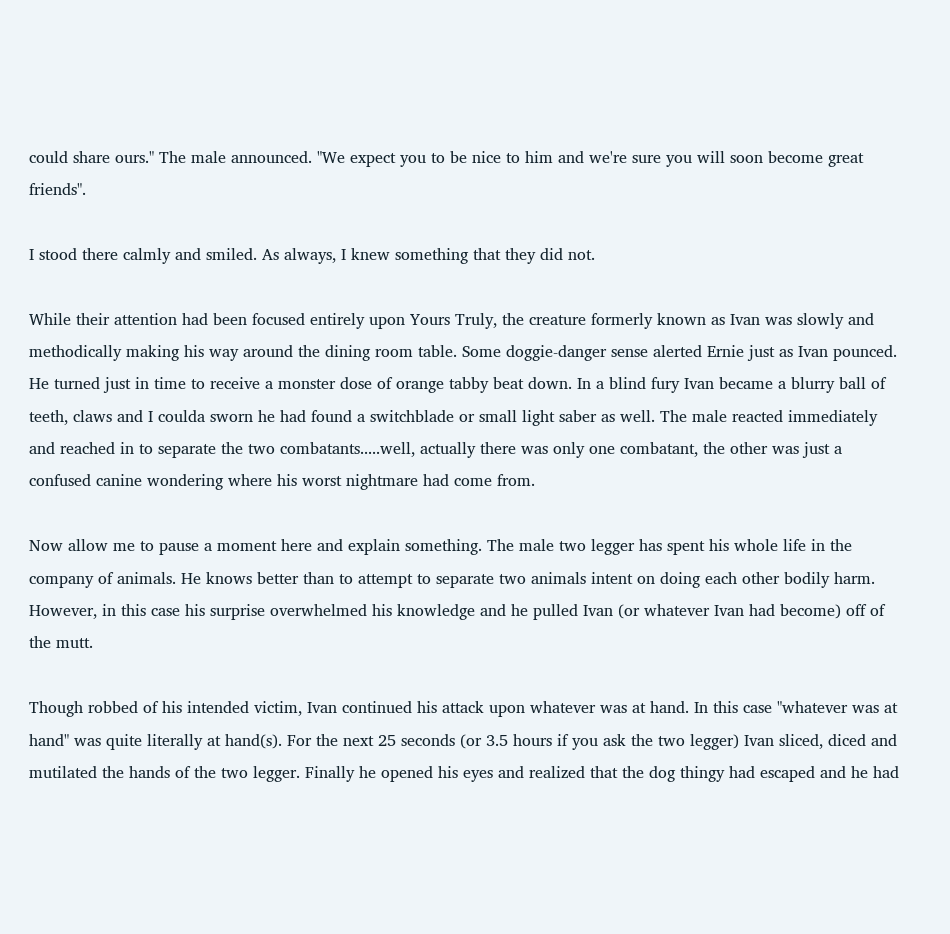could share ours." The male announced. "We expect you to be nice to him and we're sure you will soon become great friends".

I stood there calmly and smiled. As always, I knew something that they did not.

While their attention had been focused entirely upon Yours Truly, the creature formerly known as Ivan was slowly and methodically making his way around the dining room table. Some doggie-danger sense alerted Ernie just as Ivan pounced. He turned just in time to receive a monster dose of orange tabby beat down. In a blind fury Ivan became a blurry ball of teeth, claws and I coulda sworn he had found a switchblade or small light saber as well. The male reacted immediately and reached in to separate the two combatants.....well, actually there was only one combatant, the other was just a confused canine wondering where his worst nightmare had come from.

Now allow me to pause a moment here and explain something. The male two legger has spent his whole life in the company of animals. He knows better than to attempt to separate two animals intent on doing each other bodily harm. However, in this case his surprise overwhelmed his knowledge and he pulled Ivan (or whatever Ivan had become) off of the mutt.

Though robbed of his intended victim, Ivan continued his attack upon whatever was at hand. In this case "whatever was at hand" was quite literally at hand(s). For the next 25 seconds (or 3.5 hours if you ask the two legger) Ivan sliced, diced and mutilated the hands of the two legger. Finally he opened his eyes and realized that the dog thingy had escaped and he had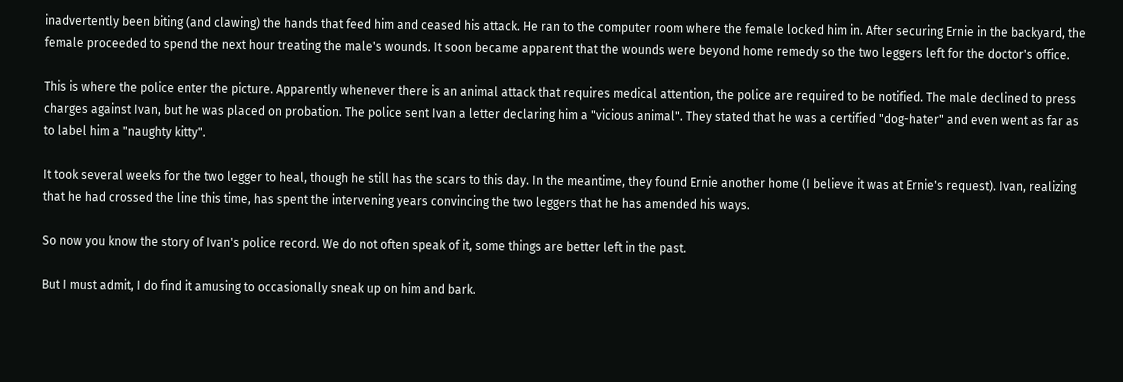inadvertently been biting (and clawing) the hands that feed him and ceased his attack. He ran to the computer room where the female locked him in. After securing Ernie in the backyard, the female proceeded to spend the next hour treating the male's wounds. It soon became apparent that the wounds were beyond home remedy so the two leggers left for the doctor's office.

This is where the police enter the picture. Apparently whenever there is an animal attack that requires medical attention, the police are required to be notified. The male declined to press charges against Ivan, but he was placed on probation. The police sent Ivan a letter declaring him a "vicious animal". They stated that he was a certified "dog-hater" and even went as far as to label him a "naughty kitty".

It took several weeks for the two legger to heal, though he still has the scars to this day. In the meantime, they found Ernie another home (I believe it was at Ernie's request). Ivan, realizing that he had crossed the line this time, has spent the intervening years convincing the two leggers that he has amended his ways.

So now you know the story of Ivan's police record. We do not often speak of it, some things are better left in the past.

But I must admit, I do find it amusing to occasionally sneak up on him and bark.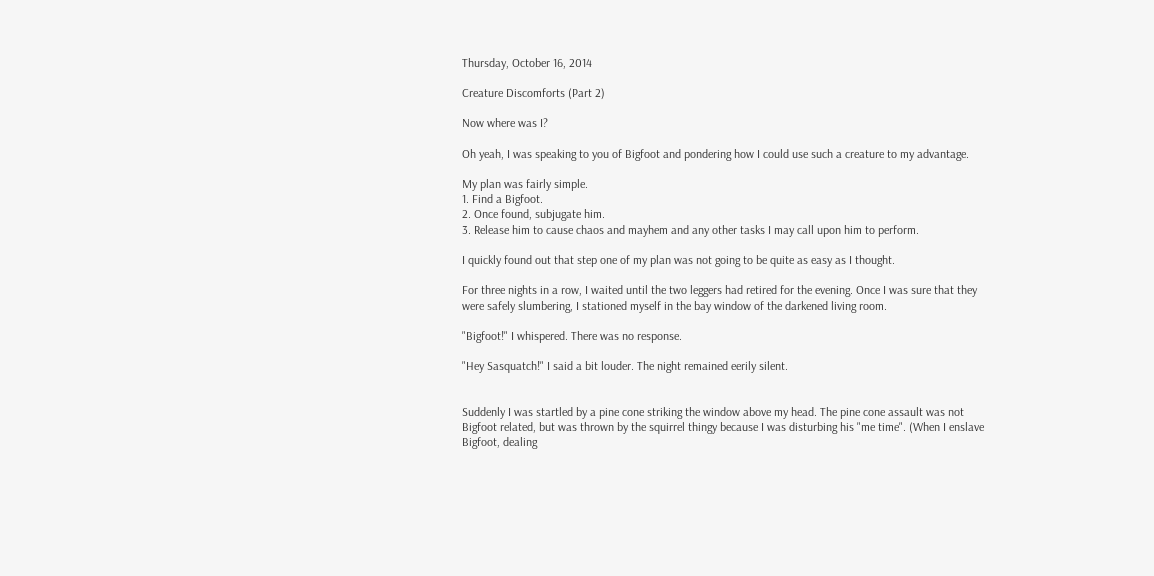Thursday, October 16, 2014

Creature Discomforts (Part 2)

Now where was I?

Oh yeah, I was speaking to you of Bigfoot and pondering how I could use such a creature to my advantage.

My plan was fairly simple.
1. Find a Bigfoot.
2. Once found, subjugate him.
3. Release him to cause chaos and mayhem and any other tasks I may call upon him to perform.

I quickly found out that step one of my plan was not going to be quite as easy as I thought.

For three nights in a row, I waited until the two leggers had retired for the evening. Once I was sure that they were safely slumbering, I stationed myself in the bay window of the darkened living room.

"Bigfoot!" I whispered. There was no response.

"Hey Sasquatch!" I said a bit louder. The night remained eerily silent.


Suddenly I was startled by a pine cone striking the window above my head. The pine cone assault was not Bigfoot related, but was thrown by the squirrel thingy because I was disturbing his "me time". (When I enslave Bigfoot, dealing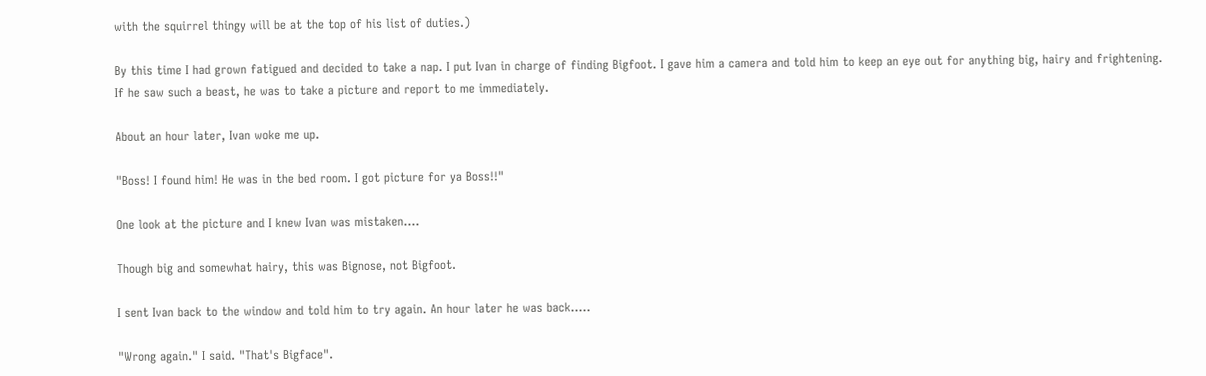with the squirrel thingy will be at the top of his list of duties.)

By this time I had grown fatigued and decided to take a nap. I put Ivan in charge of finding Bigfoot. I gave him a camera and told him to keep an eye out for anything big, hairy and frightening. If he saw such a beast, he was to take a picture and report to me immediately.

About an hour later, Ivan woke me up.

"Boss! I found him! He was in the bed room. I got picture for ya Boss!!"

One look at the picture and I knew Ivan was mistaken....

Though big and somewhat hairy, this was Bignose, not Bigfoot.

I sent Ivan back to the window and told him to try again. An hour later he was back.....

"Wrong again." I said. "That's Bigface".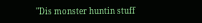"Dis monster huntin stuff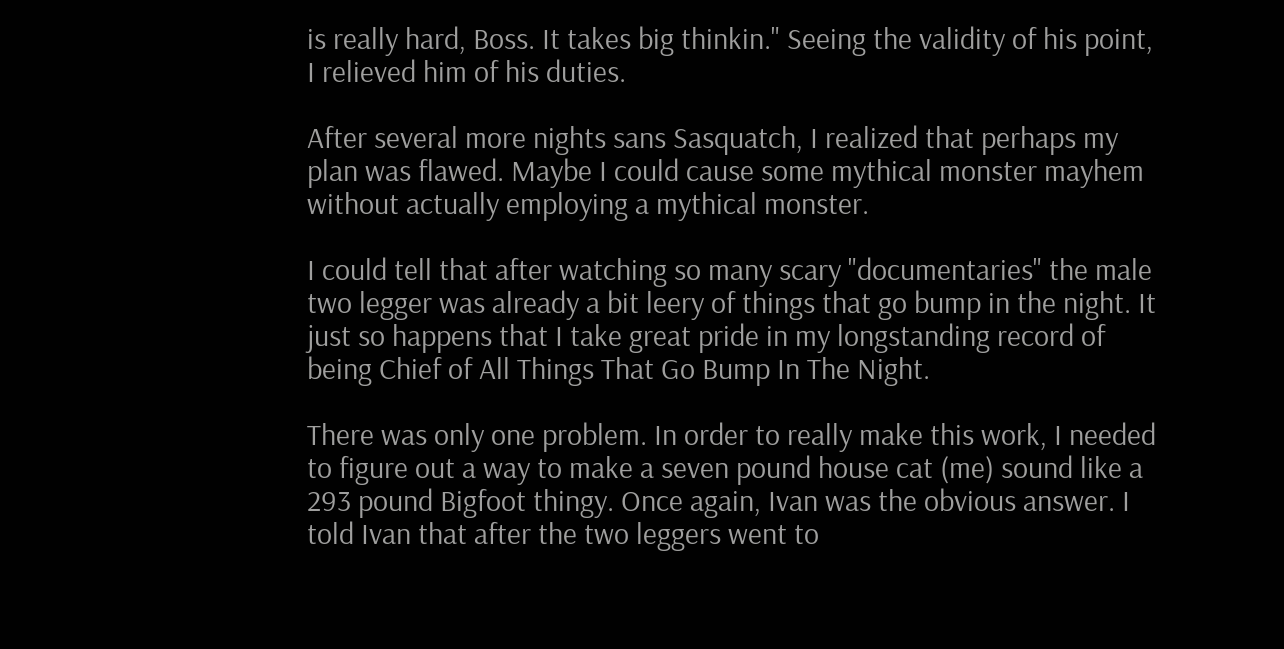is really hard, Boss. It takes big thinkin." Seeing the validity of his point, I relieved him of his duties.

After several more nights sans Sasquatch, I realized that perhaps my plan was flawed. Maybe I could cause some mythical monster mayhem without actually employing a mythical monster.

I could tell that after watching so many scary "documentaries" the male two legger was already a bit leery of things that go bump in the night. It just so happens that I take great pride in my longstanding record of being Chief of All Things That Go Bump In The Night.

There was only one problem. In order to really make this work, I needed to figure out a way to make a seven pound house cat (me) sound like a 293 pound Bigfoot thingy. Once again, Ivan was the obvious answer. I told Ivan that after the two leggers went to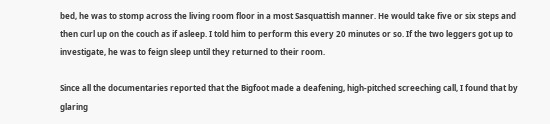bed, he was to stomp across the living room floor in a most Sasquattish manner. He would take five or six steps and then curl up on the couch as if asleep. I told him to perform this every 20 minutes or so. If the two leggers got up to investigate, he was to feign sleep until they returned to their room.

Since all the documentaries reported that the Bigfoot made a deafening, high-pitched screeching call, I found that by glaring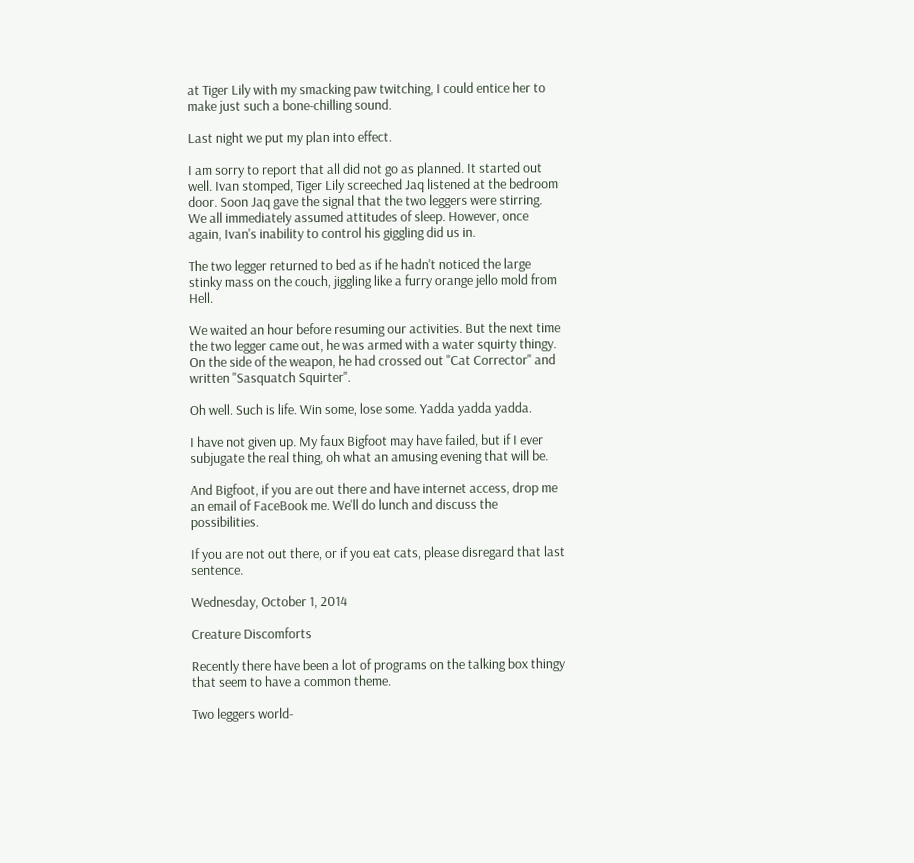at Tiger Lily with my smacking paw twitching, I could entice her to make just such a bone-chilling sound.

Last night we put my plan into effect.

I am sorry to report that all did not go as planned. It started out well. Ivan stomped, Tiger Lily screeched Jaq listened at the bedroom door. Soon Jaq gave the signal that the two leggers were stirring. We all immediately assumed attitudes of sleep. However, once again, Ivan's inability to control his giggling did us in.

The two legger returned to bed as if he hadn't noticed the large stinky mass on the couch, jiggling like a furry orange jello mold from Hell.

We waited an hour before resuming our activities. But the next time the two legger came out, he was armed with a water squirty thingy. On the side of the weapon, he had crossed out "Cat Corrector" and written "Sasquatch Squirter".

Oh well. Such is life. Win some, lose some. Yadda yadda yadda.

I have not given up. My faux Bigfoot may have failed, but if I ever subjugate the real thing, oh what an amusing evening that will be.

And Bigfoot, if you are out there and have internet access, drop me an email of FaceBook me. We'll do lunch and discuss the possibilities.

If you are not out there, or if you eat cats, please disregard that last sentence.

Wednesday, October 1, 2014

Creature Discomforts

Recently there have been a lot of programs on the talking box thingy that seem to have a common theme.

Two leggers world-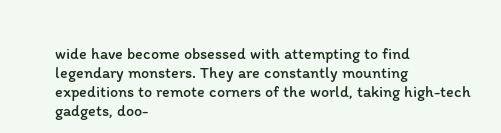wide have become obsessed with attempting to find legendary monsters. They are constantly mounting expeditions to remote corners of the world, taking high-tech gadgets, doo-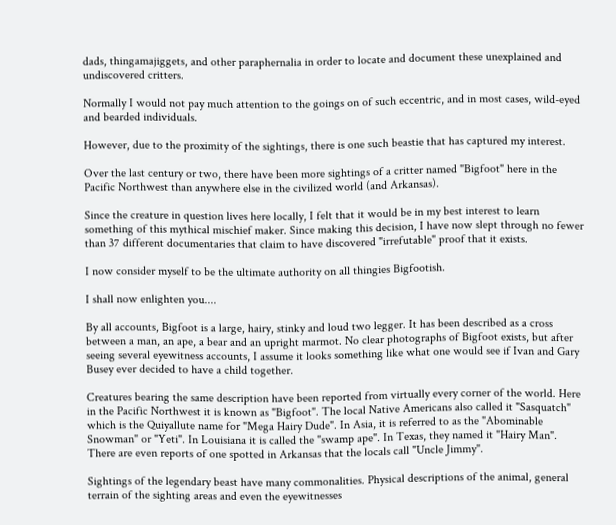dads, thingamajiggets, and other paraphernalia in order to locate and document these unexplained and undiscovered critters.

Normally I would not pay much attention to the goings on of such eccentric, and in most cases, wild-eyed and bearded individuals.

However, due to the proximity of the sightings, there is one such beastie that has captured my interest.

Over the last century or two, there have been more sightings of a critter named "Bigfoot" here in the Pacific Northwest than anywhere else in the civilized world (and Arkansas).

Since the creature in question lives here locally, I felt that it would be in my best interest to learn something of this mythical mischief maker. Since making this decision, I have now slept through no fewer than 37 different documentaries that claim to have discovered "irrefutable" proof that it exists.

I now consider myself to be the ultimate authority on all thingies Bigfootish.

I shall now enlighten you....

By all accounts, Bigfoot is a large, hairy, stinky and loud two legger. It has been described as a cross between a man, an ape, a bear and an upright marmot. No clear photographs of Bigfoot exists, but after seeing several eyewitness accounts, I assume it looks something like what one would see if Ivan and Gary Busey ever decided to have a child together.

Creatures bearing the same description have been reported from virtually every corner of the world. Here in the Pacific Northwest it is known as "Bigfoot". The local Native Americans also called it "Sasquatch" which is the Quiyallute name for "Mega Hairy Dude". In Asia, it is referred to as the "Abominable Snowman" or "Yeti". In Louisiana it is called the "swamp ape". In Texas, they named it "Hairy Man". There are even reports of one spotted in Arkansas that the locals call "Uncle Jimmy".

Sightings of the legendary beast have many commonalities. Physical descriptions of the animal, general terrain of the sighting areas and even the eyewitnesses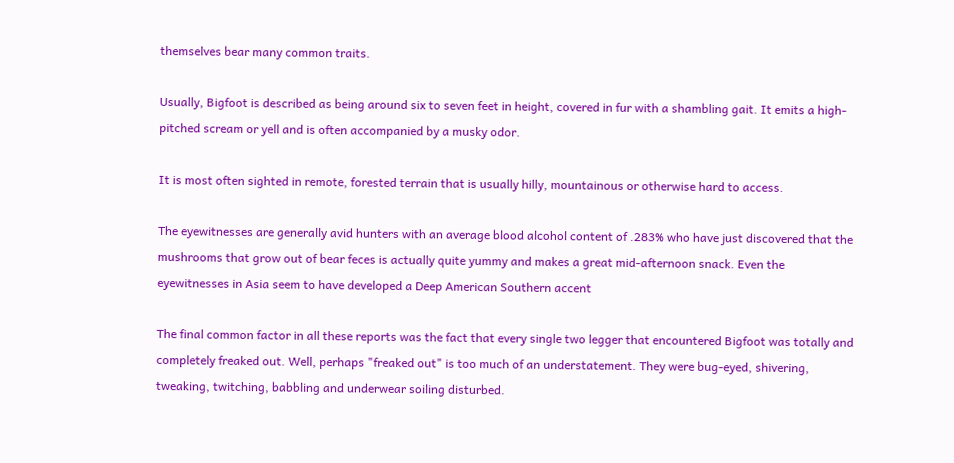themselves bear many common traits.

Usually, Bigfoot is described as being around six to seven feet in height, covered in fur with a shambling gait. It emits a high-pitched scream or yell and is often accompanied by a musky odor.

It is most often sighted in remote, forested terrain that is usually hilly, mountainous or otherwise hard to access.

The eyewitnesses are generally avid hunters with an average blood alcohol content of .283% who have just discovered that the mushrooms that grow out of bear feces is actually quite yummy and makes a great mid-afternoon snack. Even the eyewitnesses in Asia seem to have developed a Deep American Southern accent

The final common factor in all these reports was the fact that every single two legger that encountered Bigfoot was totally and completely freaked out. Well, perhaps "freaked out" is too much of an understatement. They were bug-eyed, shivering, tweaking, twitching, babbling and underwear soiling disturbed.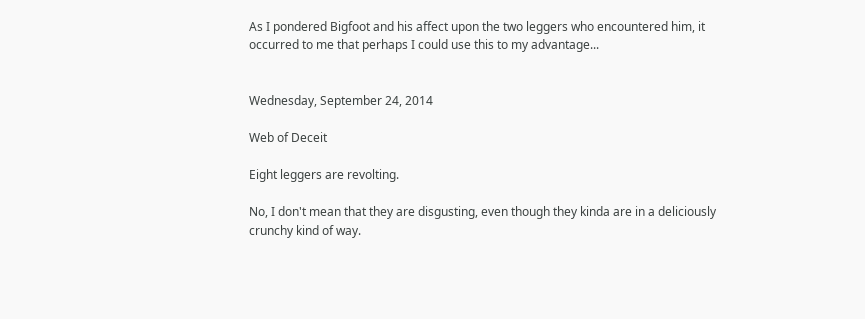As I pondered Bigfoot and his affect upon the two leggers who encountered him, it occurred to me that perhaps I could use this to my advantage...


Wednesday, September 24, 2014

Web of Deceit

Eight leggers are revolting.

No, I don't mean that they are disgusting, even though they kinda are in a deliciously crunchy kind of way.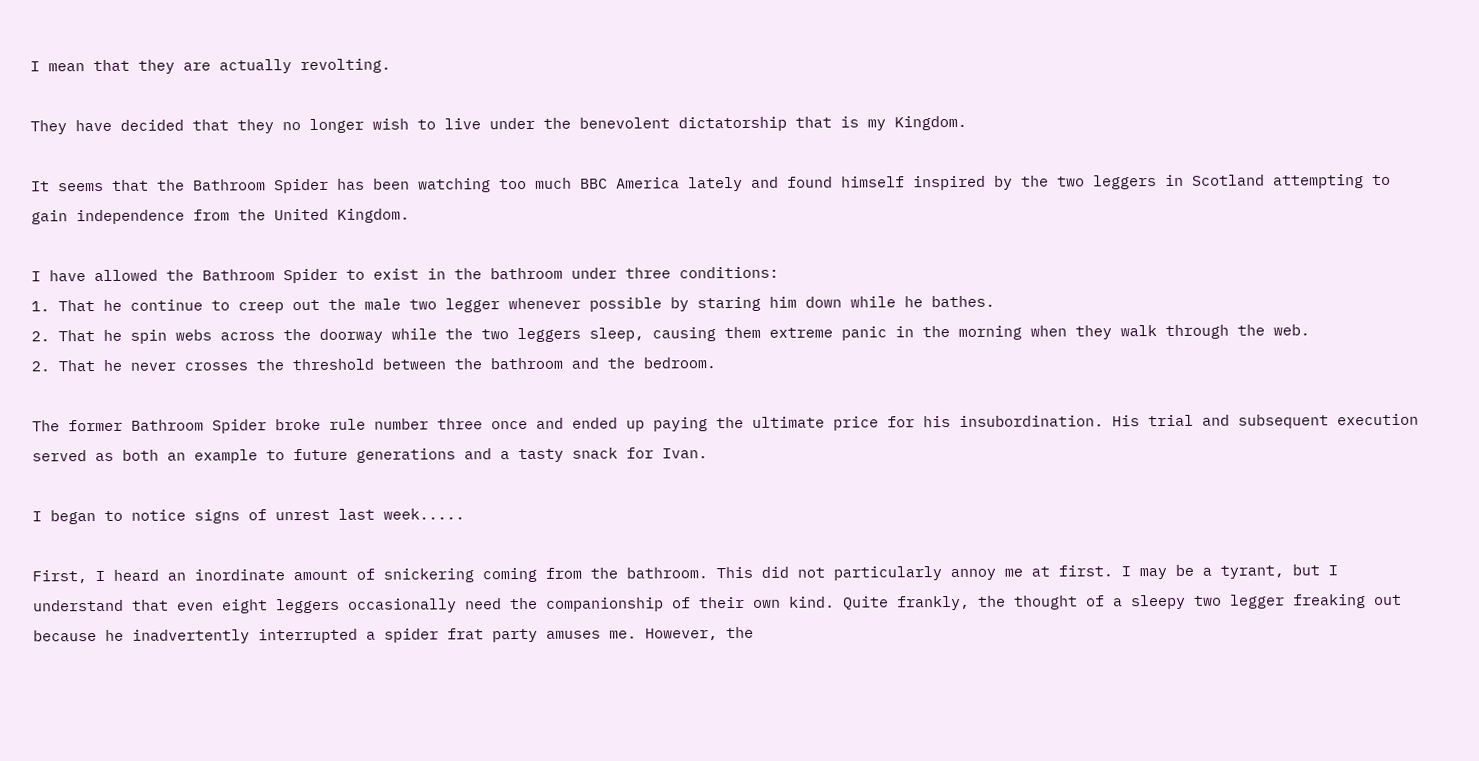I mean that they are actually revolting.

They have decided that they no longer wish to live under the benevolent dictatorship that is my Kingdom.

It seems that the Bathroom Spider has been watching too much BBC America lately and found himself inspired by the two leggers in Scotland attempting to gain independence from the United Kingdom.

I have allowed the Bathroom Spider to exist in the bathroom under three conditions:
1. That he continue to creep out the male two legger whenever possible by staring him down while he bathes.
2. That he spin webs across the doorway while the two leggers sleep, causing them extreme panic in the morning when they walk through the web.
2. That he never crosses the threshold between the bathroom and the bedroom.

The former Bathroom Spider broke rule number three once and ended up paying the ultimate price for his insubordination. His trial and subsequent execution served as both an example to future generations and a tasty snack for Ivan.

I began to notice signs of unrest last week.....

First, I heard an inordinate amount of snickering coming from the bathroom. This did not particularly annoy me at first. I may be a tyrant, but I understand that even eight leggers occasionally need the companionship of their own kind. Quite frankly, the thought of a sleepy two legger freaking out because he inadvertently interrupted a spider frat party amuses me. However, the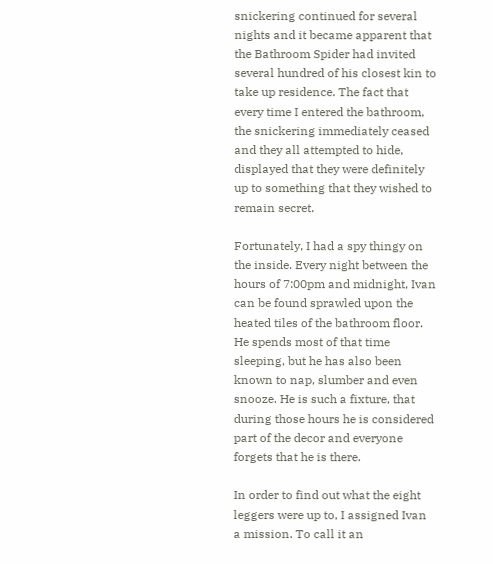snickering continued for several nights and it became apparent that the Bathroom Spider had invited several hundred of his closest kin to take up residence. The fact that every time I entered the bathroom, the snickering immediately ceased and they all attempted to hide, displayed that they were definitely up to something that they wished to remain secret.

Fortunately, I had a spy thingy on the inside. Every night between the hours of 7:00pm and midnight, Ivan can be found sprawled upon the heated tiles of the bathroom floor. He spends most of that time sleeping, but he has also been known to nap, slumber and even snooze. He is such a fixture, that during those hours he is considered part of the decor and everyone forgets that he is there.

In order to find out what the eight leggers were up to, I assigned Ivan a mission. To call it an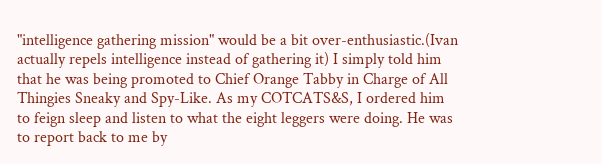"intelligence gathering mission" would be a bit over-enthusiastic.(Ivan actually repels intelligence instead of gathering it) I simply told him that he was being promoted to Chief Orange Tabby in Charge of All Thingies Sneaky and Spy-Like. As my COTCATS&S, I ordered him to feign sleep and listen to what the eight leggers were doing. He was to report back to me by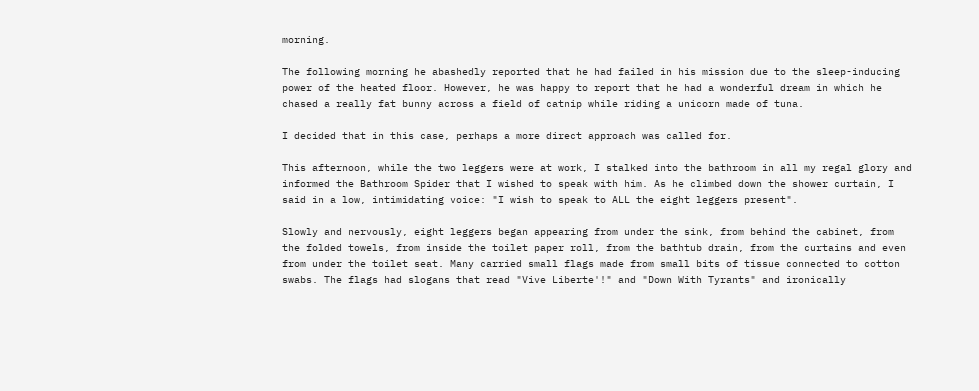morning.

The following morning he abashedly reported that he had failed in his mission due to the sleep-inducing power of the heated floor. However, he was happy to report that he had a wonderful dream in which he chased a really fat bunny across a field of catnip while riding a unicorn made of tuna.

I decided that in this case, perhaps a more direct approach was called for.

This afternoon, while the two leggers were at work, I stalked into the bathroom in all my regal glory and informed the Bathroom Spider that I wished to speak with him. As he climbed down the shower curtain, I said in a low, intimidating voice: "I wish to speak to ALL the eight leggers present".

Slowly and nervously, eight leggers began appearing from under the sink, from behind the cabinet, from the folded towels, from inside the toilet paper roll, from the bathtub drain, from the curtains and even from under the toilet seat. Many carried small flags made from small bits of tissue connected to cotton swabs. The flags had slogans that read "Vive Liberte'!" and "Down With Tyrants" and ironically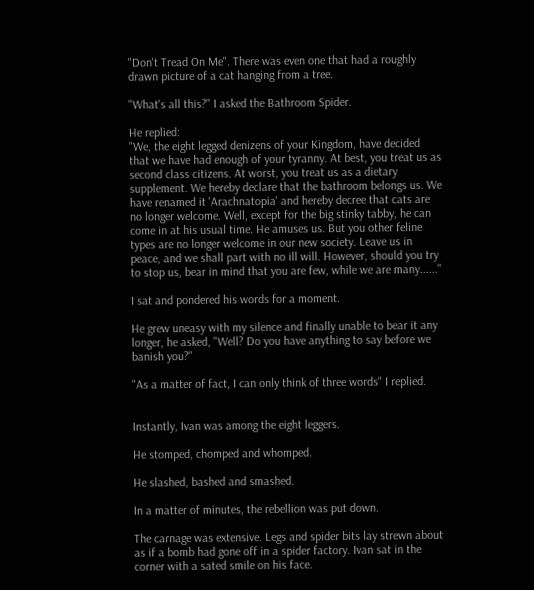"Don't Tread On Me". There was even one that had a roughly drawn picture of a cat hanging from a tree.

"What's all this?" I asked the Bathroom Spider.

He replied:
"We, the eight legged denizens of your Kingdom, have decided that we have had enough of your tyranny. At best, you treat us as second class citizens. At worst, you treat us as a dietary supplement. We hereby declare that the bathroom belongs us. We have renamed it 'Arachnatopia' and hereby decree that cats are no longer welcome. Well, except for the big stinky tabby, he can come in at his usual time. He amuses us. But you other feline types are no longer welcome in our new society. Leave us in peace, and we shall part with no ill will. However, should you try to stop us, bear in mind that you are few, while we are many......"

I sat and pondered his words for a moment.

He grew uneasy with my silence and finally unable to bear it any longer, he asked, "Well? Do you have anything to say before we banish you?"

"As a matter of fact, I can only think of three words" I replied.


Instantly, Ivan was among the eight leggers.

He stomped, chomped and whomped.

He slashed, bashed and smashed.

In a matter of minutes, the rebellion was put down.

The carnage was extensive. Legs and spider bits lay strewn about as if a bomb had gone off in a spider factory. Ivan sat in the corner with a sated smile on his face.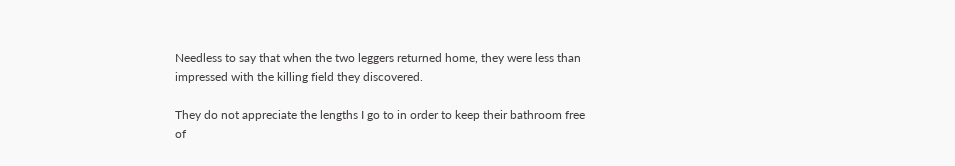Needless to say that when the two leggers returned home, they were less than impressed with the killing field they discovered.

They do not appreciate the lengths I go to in order to keep their bathroom free of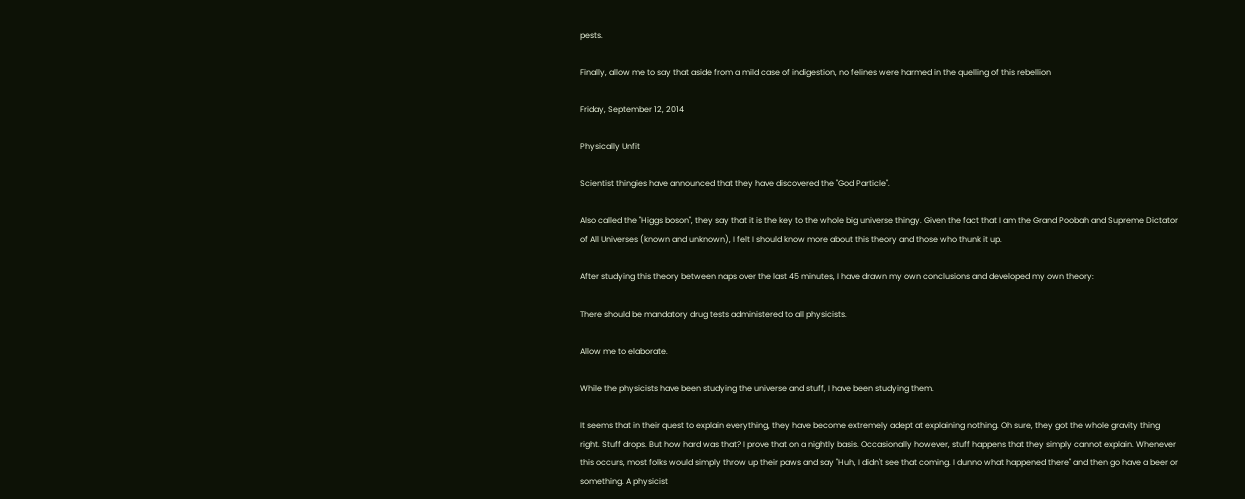pests.

Finally, allow me to say that aside from a mild case of indigestion, no felines were harmed in the quelling of this rebellion

Friday, September 12, 2014

Physically Unfit

Scientist thingies have announced that they have discovered the "God Particle".

Also called the "Higgs boson", they say that it is the key to the whole big universe thingy. Given the fact that I am the Grand Poobah and Supreme Dictator of All Universes (known and unknown), I felt I should know more about this theory and those who thunk it up.

After studying this theory between naps over the last 45 minutes, I have drawn my own conclusions and developed my own theory:

There should be mandatory drug tests administered to all physicists.

Allow me to elaborate.

While the physicists have been studying the universe and stuff, I have been studying them.

It seems that in their quest to explain everything, they have become extremely adept at explaining nothing. Oh sure, they got the whole gravity thing right. Stuff drops. But how hard was that? I prove that on a nightly basis. Occasionally however, stuff happens that they simply cannot explain. Whenever this occurs, most folks would simply throw up their paws and say "Huh, I didn't see that coming. I dunno what happened there" and then go have a beer or something. A physicist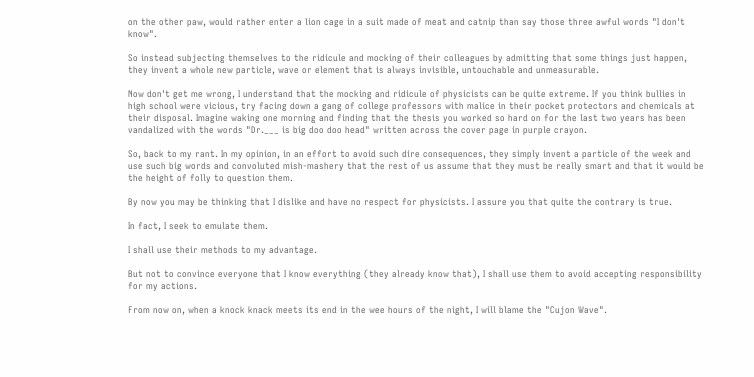on the other paw, would rather enter a lion cage in a suit made of meat and catnip than say those three awful words "I don't know".

So instead subjecting themselves to the ridicule and mocking of their colleagues by admitting that some things just happen, they invent a whole new particle, wave or element that is always invisible, untouchable and unmeasurable.

Now don't get me wrong, I understand that the mocking and ridicule of physicists can be quite extreme. If you think bullies in high school were vicious, try facing down a gang of college professors with malice in their pocket protectors and chemicals at their disposal. Imagine waking one morning and finding that the thesis you worked so hard on for the last two years has been vandalized with the words "Dr.___ is big doo doo head" written across the cover page in purple crayon.

So, back to my rant. In my opinion, in an effort to avoid such dire consequences, they simply invent a particle of the week and use such big words and convoluted mish-mashery that the rest of us assume that they must be really smart and that it would be the height of folly to question them.

By now you may be thinking that I dislike and have no respect for physicists. I assure you that quite the contrary is true.

In fact, I seek to emulate them.

I shall use their methods to my advantage.

But not to convince everyone that I know everything (they already know that), I shall use them to avoid accepting responsibility for my actions.

From now on, when a knock knack meets its end in the wee hours of the night, I will blame the "Cujon Wave".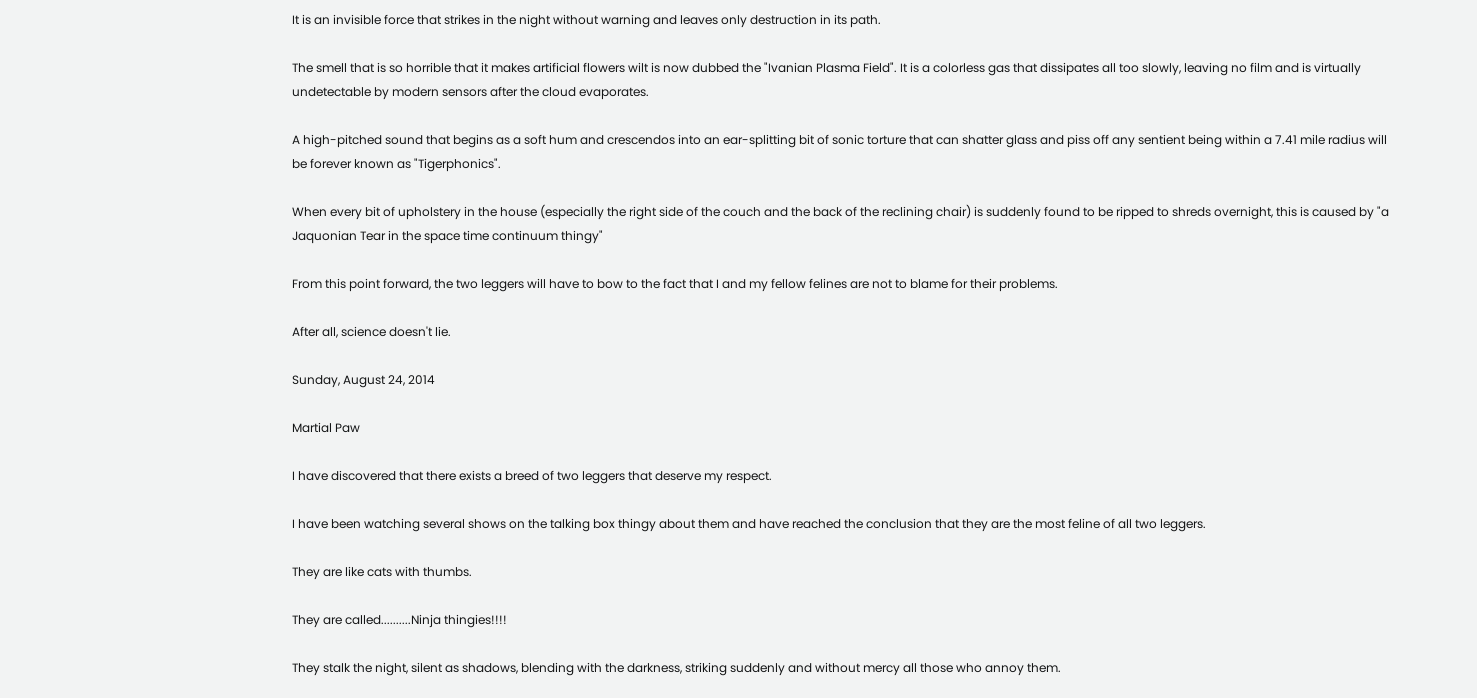It is an invisible force that strikes in the night without warning and leaves only destruction in its path.

The smell that is so horrible that it makes artificial flowers wilt is now dubbed the "Ivanian Plasma Field". It is a colorless gas that dissipates all too slowly, leaving no film and is virtually undetectable by modern sensors after the cloud evaporates.

A high-pitched sound that begins as a soft hum and crescendos into an ear-splitting bit of sonic torture that can shatter glass and piss off any sentient being within a 7.41 mile radius will be forever known as "Tigerphonics".

When every bit of upholstery in the house (especially the right side of the couch and the back of the reclining chair) is suddenly found to be ripped to shreds overnight, this is caused by "a Jaquonian Tear in the space time continuum thingy"

From this point forward, the two leggers will have to bow to the fact that I and my fellow felines are not to blame for their problems.

After all, science doesn't lie.

Sunday, August 24, 2014

Martial Paw

I have discovered that there exists a breed of two leggers that deserve my respect.

I have been watching several shows on the talking box thingy about them and have reached the conclusion that they are the most feline of all two leggers.

They are like cats with thumbs.

They are called..........Ninja thingies!!!!

They stalk the night, silent as shadows, blending with the darkness, striking suddenly and without mercy all those who annoy them.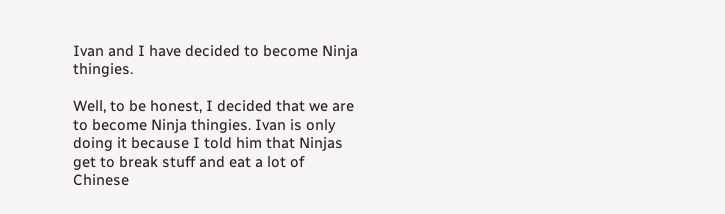Ivan and I have decided to become Ninja thingies.

Well, to be honest, I decided that we are to become Ninja thingies. Ivan is only doing it because I told him that Ninjas get to break stuff and eat a lot of Chinese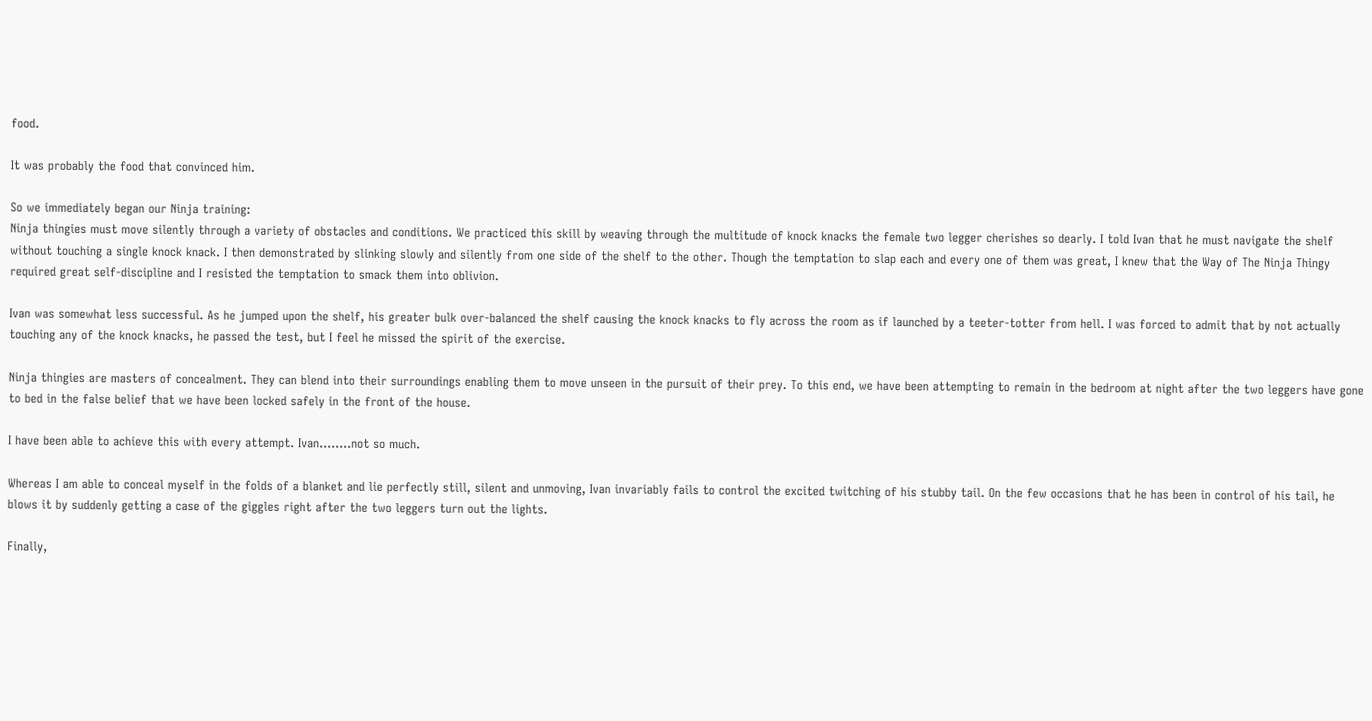food.

It was probably the food that convinced him.

So we immediately began our Ninja training:
Ninja thingies must move silently through a variety of obstacles and conditions. We practiced this skill by weaving through the multitude of knock knacks the female two legger cherishes so dearly. I told Ivan that he must navigate the shelf without touching a single knock knack. I then demonstrated by slinking slowly and silently from one side of the shelf to the other. Though the temptation to slap each and every one of them was great, I knew that the Way of The Ninja Thingy required great self-discipline and I resisted the temptation to smack them into oblivion.

Ivan was somewhat less successful. As he jumped upon the shelf, his greater bulk over-balanced the shelf causing the knock knacks to fly across the room as if launched by a teeter-totter from hell. I was forced to admit that by not actually touching any of the knock knacks, he passed the test, but I feel he missed the spirit of the exercise.

Ninja thingies are masters of concealment. They can blend into their surroundings enabling them to move unseen in the pursuit of their prey. To this end, we have been attempting to remain in the bedroom at night after the two leggers have gone to bed in the false belief that we have been locked safely in the front of the house.

I have been able to achieve this with every attempt. Ivan........not so much.

Whereas I am able to conceal myself in the folds of a blanket and lie perfectly still, silent and unmoving, Ivan invariably fails to control the excited twitching of his stubby tail. On the few occasions that he has been in control of his tail, he blows it by suddenly getting a case of the giggles right after the two leggers turn out the lights.

Finally,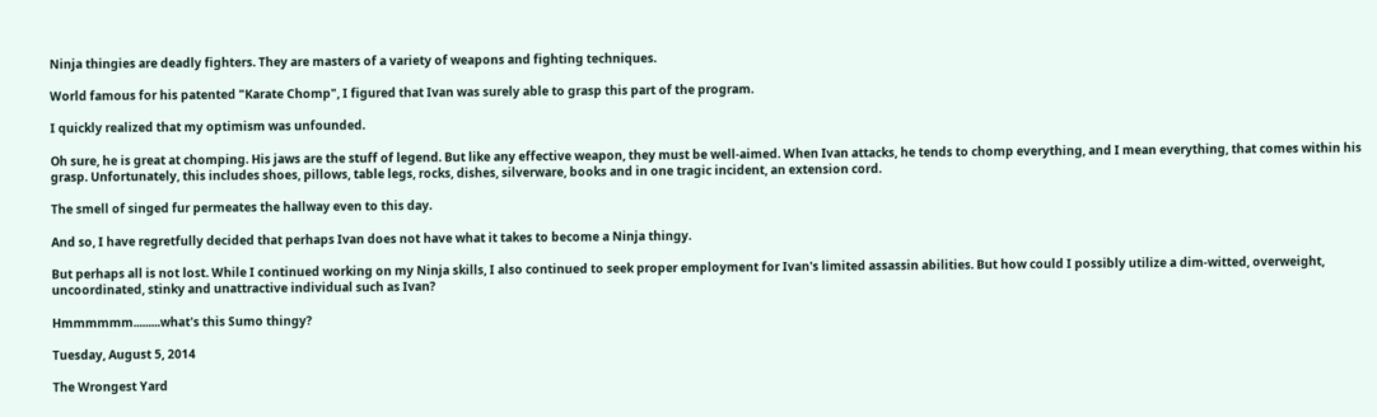Ninja thingies are deadly fighters. They are masters of a variety of weapons and fighting techniques.

World famous for his patented "Karate Chomp", I figured that Ivan was surely able to grasp this part of the program.

I quickly realized that my optimism was unfounded.

Oh sure, he is great at chomping. His jaws are the stuff of legend. But like any effective weapon, they must be well-aimed. When Ivan attacks, he tends to chomp everything, and I mean everything, that comes within his grasp. Unfortunately, this includes shoes, pillows, table legs, rocks, dishes, silverware, books and in one tragic incident, an extension cord.

The smell of singed fur permeates the hallway even to this day.

And so, I have regretfully decided that perhaps Ivan does not have what it takes to become a Ninja thingy.

But perhaps all is not lost. While I continued working on my Ninja skills, I also continued to seek proper employment for Ivan's limited assassin abilities. But how could I possibly utilize a dim-witted, overweight, uncoordinated, stinky and unattractive individual such as Ivan?

Hmmmmmm.........what's this Sumo thingy?

Tuesday, August 5, 2014

The Wrongest Yard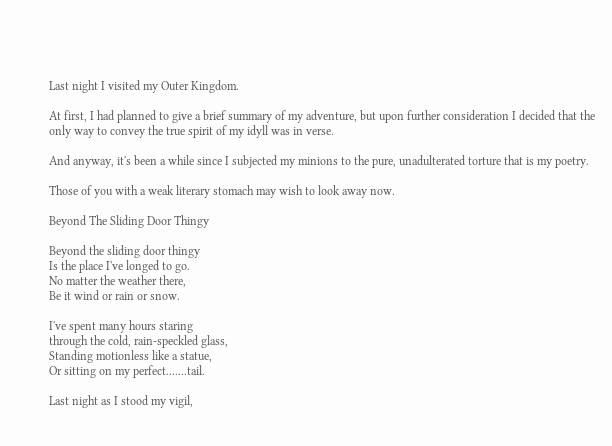Last night I visited my Outer Kingdom.

At first, I had planned to give a brief summary of my adventure, but upon further consideration I decided that the only way to convey the true spirit of my idyll was in verse.

And anyway, it's been a while since I subjected my minions to the pure, unadulterated torture that is my poetry.

Those of you with a weak literary stomach may wish to look away now.

Beyond The Sliding Door Thingy

Beyond the sliding door thingy
Is the place I've longed to go.
No matter the weather there,
Be it wind or rain or snow.

I've spent many hours staring
through the cold, rain-speckled glass,
Standing motionless like a statue,
Or sitting on my perfect.......tail.

Last night as I stood my vigil,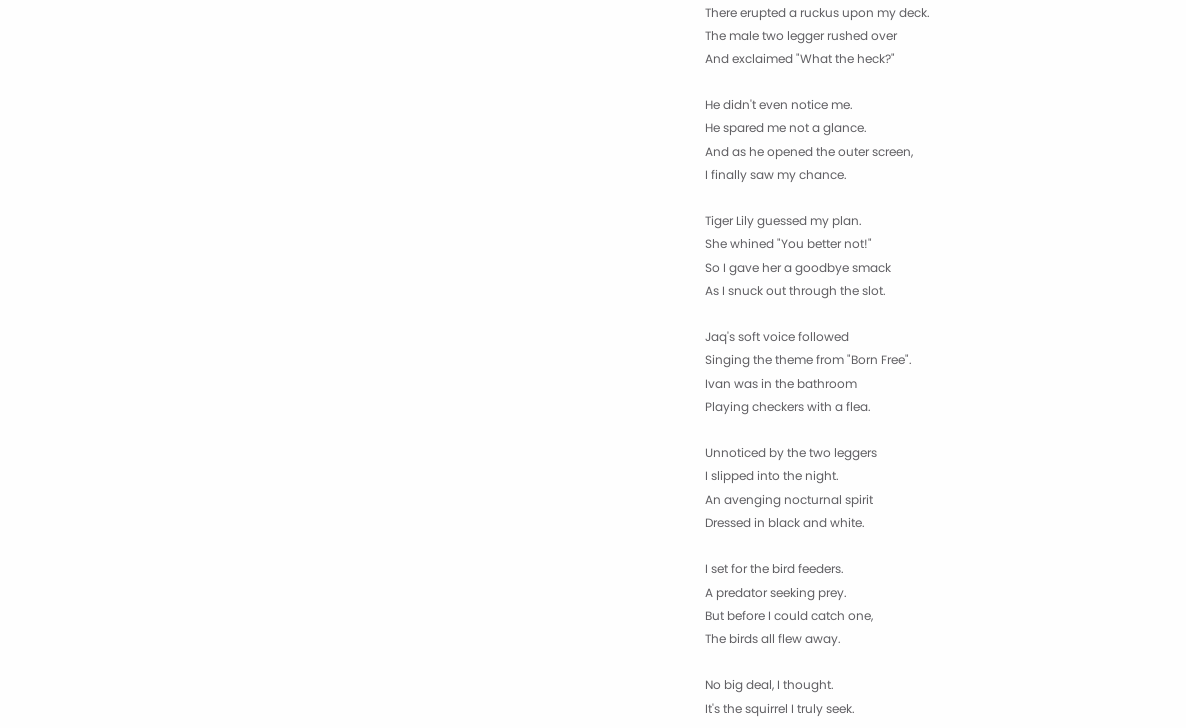There erupted a ruckus upon my deck.
The male two legger rushed over
And exclaimed "What the heck?"

He didn't even notice me.
He spared me not a glance.
And as he opened the outer screen,
I finally saw my chance.

Tiger Lily guessed my plan.
She whined "You better not!"
So I gave her a goodbye smack
As I snuck out through the slot.

Jaq's soft voice followed
Singing the theme from "Born Free".
Ivan was in the bathroom
Playing checkers with a flea.

Unnoticed by the two leggers
I slipped into the night.
An avenging nocturnal spirit
Dressed in black and white.

I set for the bird feeders.
A predator seeking prey.
But before I could catch one,
The birds all flew away.

No big deal, I thought.
It's the squirrel I truly seek.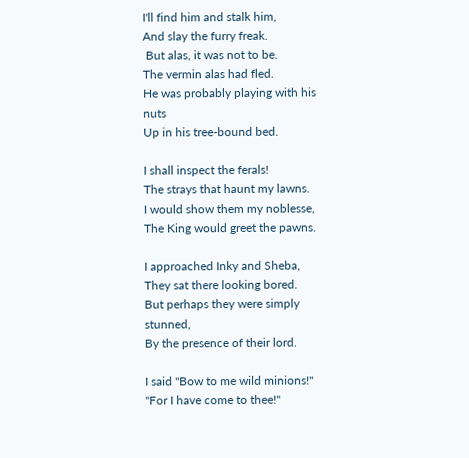I'll find him and stalk him,
And slay the furry freak.
 But alas, it was not to be.
The vermin alas had fled.
He was probably playing with his nuts
Up in his tree-bound bed.

I shall inspect the ferals!
The strays that haunt my lawns.
I would show them my noblesse,
The King would greet the pawns.

I approached Inky and Sheba,
They sat there looking bored.
But perhaps they were simply stunned,
By the presence of their lord.

I said "Bow to me wild minions!"
"For I have come to thee!"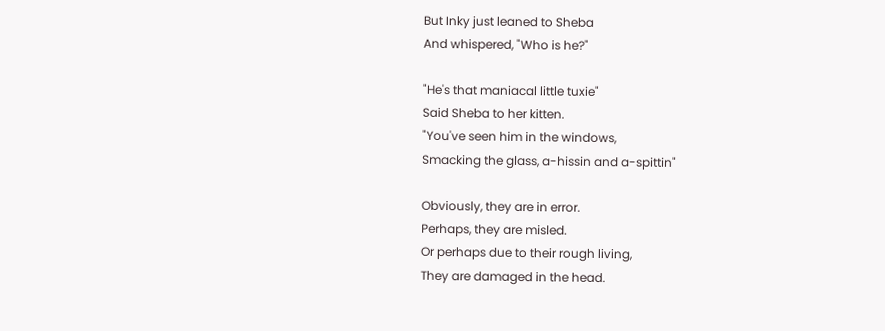But Inky just leaned to Sheba
And whispered, "Who is he?"

"He's that maniacal little tuxie"
Said Sheba to her kitten.
"You've seen him in the windows,
Smacking the glass, a-hissin and a-spittin"

Obviously, they are in error.
Perhaps, they are misled.
Or perhaps due to their rough living,
They are damaged in the head.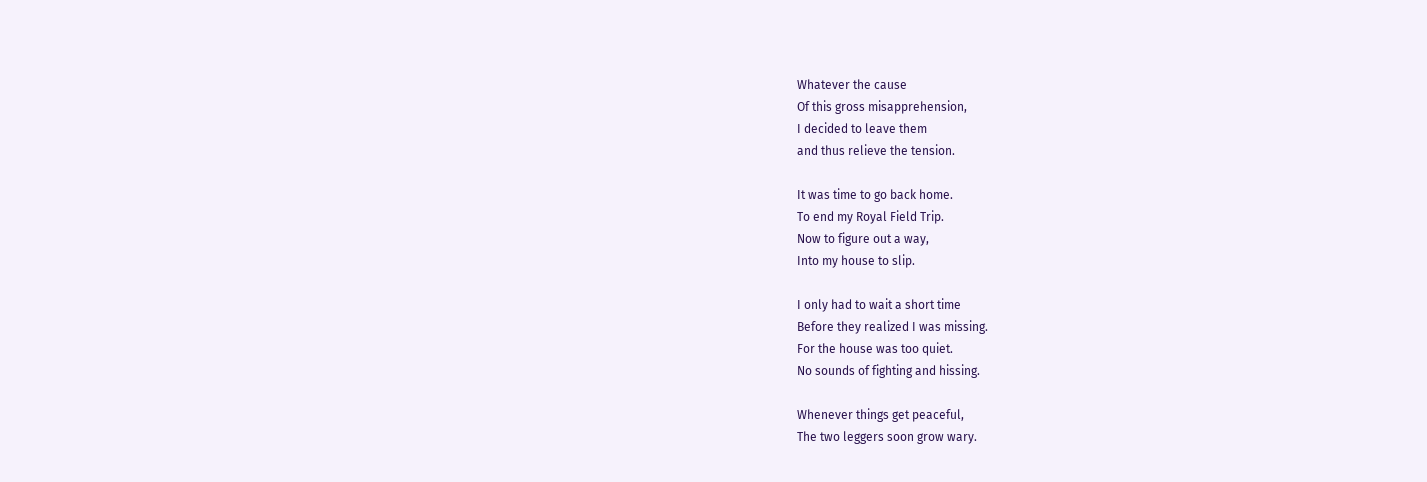Whatever the cause
Of this gross misapprehension,
I decided to leave them
and thus relieve the tension.

It was time to go back home.
To end my Royal Field Trip.
Now to figure out a way,
Into my house to slip.

I only had to wait a short time
Before they realized I was missing.
For the house was too quiet.
No sounds of fighting and hissing.

Whenever things get peaceful,
The two leggers soon grow wary.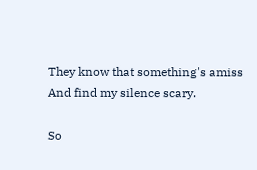They know that something's amiss
And find my silence scary.

So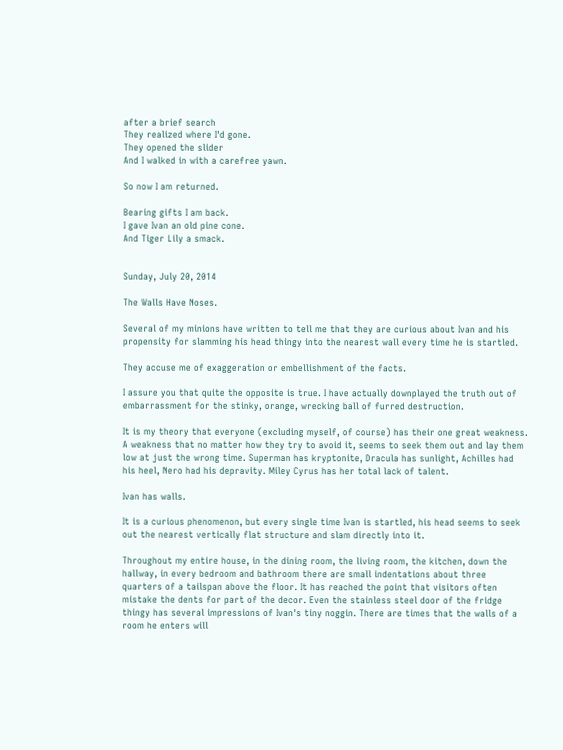after a brief search
They realized where I'd gone.
They opened the slider
And I walked in with a carefree yawn.

So now I am returned.

Bearing gifts I am back.
I gave Ivan an old pine cone.
And Tiger Lily a smack.


Sunday, July 20, 2014

The Walls Have Noses.

Several of my minions have written to tell me that they are curious about Ivan and his propensity for slamming his head thingy into the nearest wall every time he is startled.

They accuse me of exaggeration or embellishment of the facts.

I assure you that quite the opposite is true. I have actually downplayed the truth out of embarrassment for the stinky, orange, wrecking ball of furred destruction.

It is my theory that everyone (excluding myself, of course) has their one great weakness. A weakness that no matter how they try to avoid it, seems to seek them out and lay them low at just the wrong time. Superman has kryptonite, Dracula has sunlight, Achilles had his heel, Nero had his depravity. Miley Cyrus has her total lack of talent.

Ivan has walls.

It is a curious phenomenon, but every single time Ivan is startled, his head seems to seek out the nearest vertically flat structure and slam directly into it.

Throughout my entire house, in the dining room, the living room, the kitchen, down the hallway, in every bedroom and bathroom there are small indentations about three quarters of a tailspan above the floor. It has reached the point that visitors often mistake the dents for part of the decor. Even the stainless steel door of the fridge thingy has several impressions of Ivan's tiny noggin. There are times that the walls of a room he enters will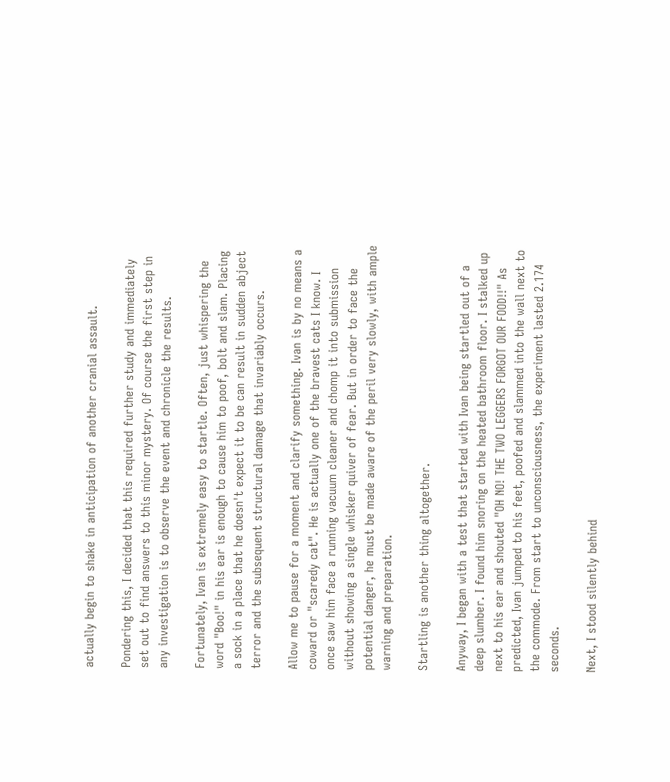actually begin to shake in anticipation of another cranial assault.

Pondering this, I decided that this required further study and immediately set out to find answers to this minor mystery. Of course the first step in any investigation is to observe the event and chronicle the results.

Fortunately, Ivan is extremely easy to startle. Often, just whispering the word "Boo!" in his ear is enough to cause him to poof, bolt and slam. Placing a sock in a place that he doesn't expect it to be can result in sudden abject terror and the subsequent structural damage that invariably occurs.

Allow me to pause for a moment and clarify something. Ivan is by no means a coward or "scaredy cat". He is actually one of the bravest cats I know. I once saw him face a running vacuum cleaner and chomp it into submission without showing a single whisker quiver of fear. But in order to face the potential danger, he must be made aware of the peril very slowly, with ample warning and preparation.

Startling is another thing altogether.

Anyway, I began with a test that started with Ivan being startled out of a deep slumber. I found him snoring on the heated bathroom floor. I stalked up next to his ear and shouted "OH NO! THE TWO LEGGERS FORGOT OUR FOOD!!" As predicted, Ivan jumped to his feet, poofed and slammed into the wall next to the commode. From start to unconsciousness, the experiment lasted 2.174 seconds.

Next, I stood silently behind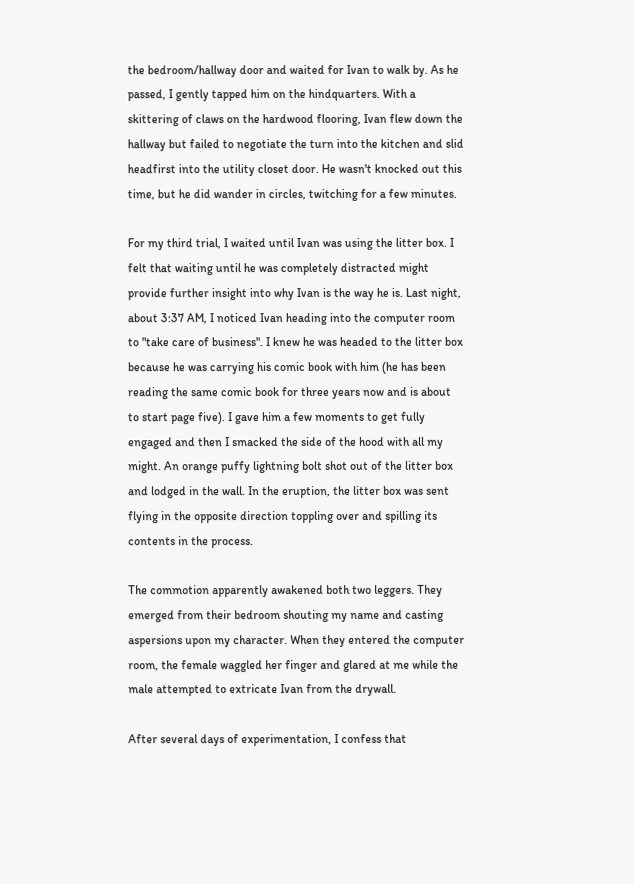the bedroom/hallway door and waited for Ivan to walk by. As he passed, I gently tapped him on the hindquarters. With a skittering of claws on the hardwood flooring, Ivan flew down the hallway but failed to negotiate the turn into the kitchen and slid headfirst into the utility closet door. He wasn't knocked out this time, but he did wander in circles, twitching for a few minutes.

For my third trial, I waited until Ivan was using the litter box. I felt that waiting until he was completely distracted might provide further insight into why Ivan is the way he is. Last night, about 3:37 AM, I noticed Ivan heading into the computer room to "take care of business". I knew he was headed to the litter box because he was carrying his comic book with him (he has been reading the same comic book for three years now and is about to start page five). I gave him a few moments to get fully engaged and then I smacked the side of the hood with all my might. An orange puffy lightning bolt shot out of the litter box and lodged in the wall. In the eruption, the litter box was sent flying in the opposite direction toppling over and spilling its contents in the process.

The commotion apparently awakened both two leggers. They emerged from their bedroom shouting my name and casting aspersions upon my character. When they entered the computer room, the female waggled her finger and glared at me while the male attempted to extricate Ivan from the drywall.

After several days of experimentation, I confess that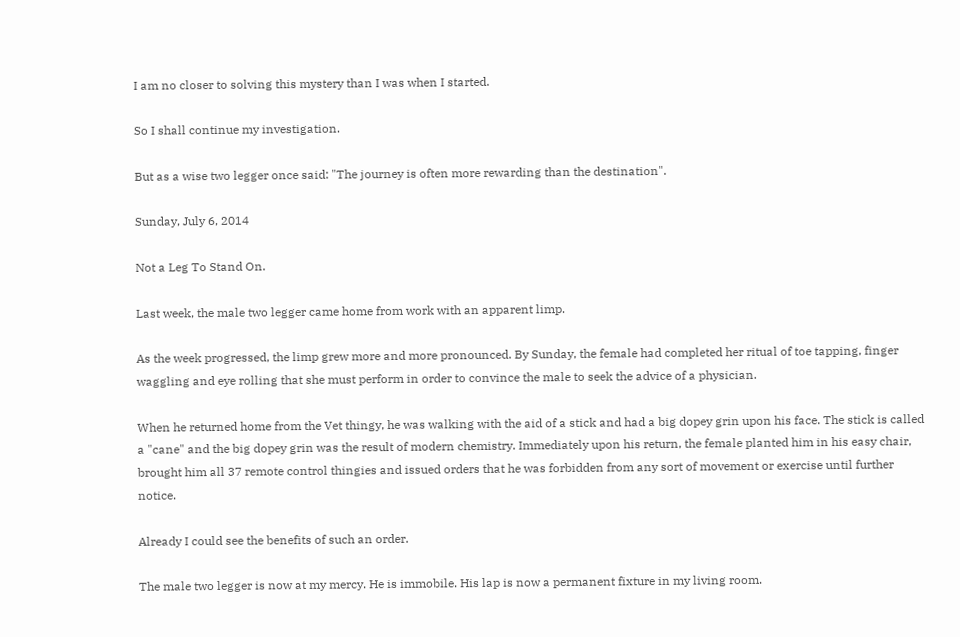I am no closer to solving this mystery than I was when I started.

So I shall continue my investigation.

But as a wise two legger once said: "The journey is often more rewarding than the destination".

Sunday, July 6, 2014

Not a Leg To Stand On.

Last week, the male two legger came home from work with an apparent limp.

As the week progressed, the limp grew more and more pronounced. By Sunday, the female had completed her ritual of toe tapping, finger waggling and eye rolling that she must perform in order to convince the male to seek the advice of a physician.

When he returned home from the Vet thingy, he was walking with the aid of a stick and had a big dopey grin upon his face. The stick is called a "cane" and the big dopey grin was the result of modern chemistry. Immediately upon his return, the female planted him in his easy chair, brought him all 37 remote control thingies and issued orders that he was forbidden from any sort of movement or exercise until further notice.

Already I could see the benefits of such an order.

The male two legger is now at my mercy. He is immobile. His lap is now a permanent fixture in my living room.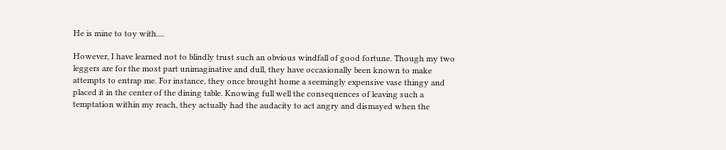He is mine to toy with....

However, I have learned not to blindly trust such an obvious windfall of good fortune. Though my two leggers are for the most part unimaginative and dull, they have occasionally been known to make attempts to entrap me. For instance, they once brought home a seemingly expensive vase thingy and placed it in the center of the dining table. Knowing full well the consequences of leaving such a temptation within my reach, they actually had the audacity to act angry and dismayed when the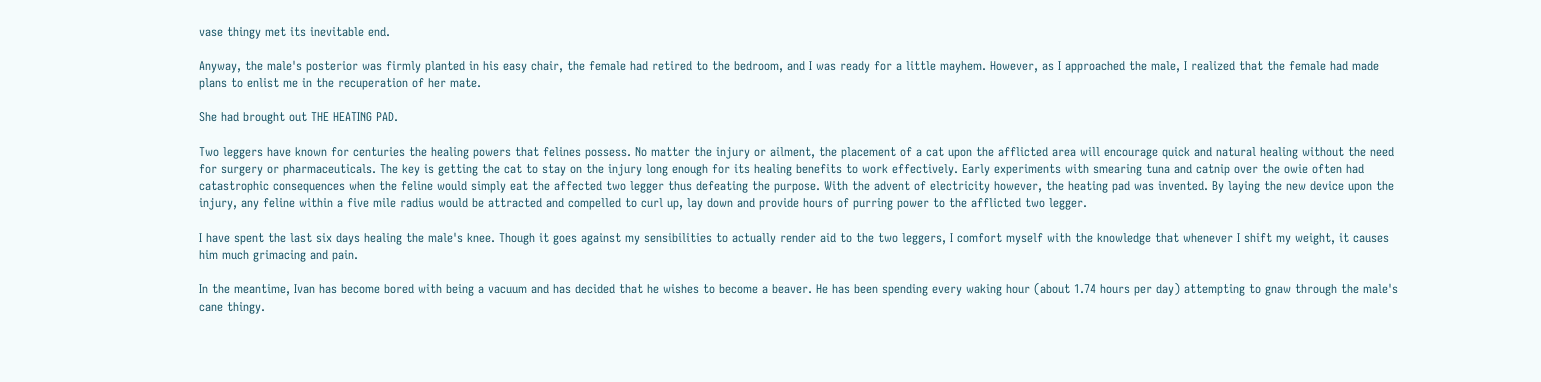vase thingy met its inevitable end.

Anyway, the male's posterior was firmly planted in his easy chair, the female had retired to the bedroom, and I was ready for a little mayhem. However, as I approached the male, I realized that the female had made plans to enlist me in the recuperation of her mate.

She had brought out THE HEATING PAD.

Two leggers have known for centuries the healing powers that felines possess. No matter the injury or ailment, the placement of a cat upon the afflicted area will encourage quick and natural healing without the need for surgery or pharmaceuticals. The key is getting the cat to stay on the injury long enough for its healing benefits to work effectively. Early experiments with smearing tuna and catnip over the owie often had catastrophic consequences when the feline would simply eat the affected two legger thus defeating the purpose. With the advent of electricity however, the heating pad was invented. By laying the new device upon the injury, any feline within a five mile radius would be attracted and compelled to curl up, lay down and provide hours of purring power to the afflicted two legger.

I have spent the last six days healing the male's knee. Though it goes against my sensibilities to actually render aid to the two leggers, I comfort myself with the knowledge that whenever I shift my weight, it causes him much grimacing and pain.

In the meantime, Ivan has become bored with being a vacuum and has decided that he wishes to become a beaver. He has been spending every waking hour (about 1.74 hours per day) attempting to gnaw through the male's cane thingy.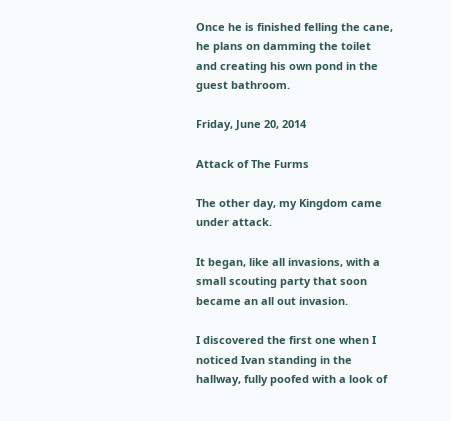Once he is finished felling the cane, he plans on damming the toilet and creating his own pond in the guest bathroom.

Friday, June 20, 2014

Attack of The Furms

The other day, my Kingdom came under attack.

It began, like all invasions, with a small scouting party that soon became an all out invasion.

I discovered the first one when I noticed Ivan standing in the hallway, fully poofed with a look of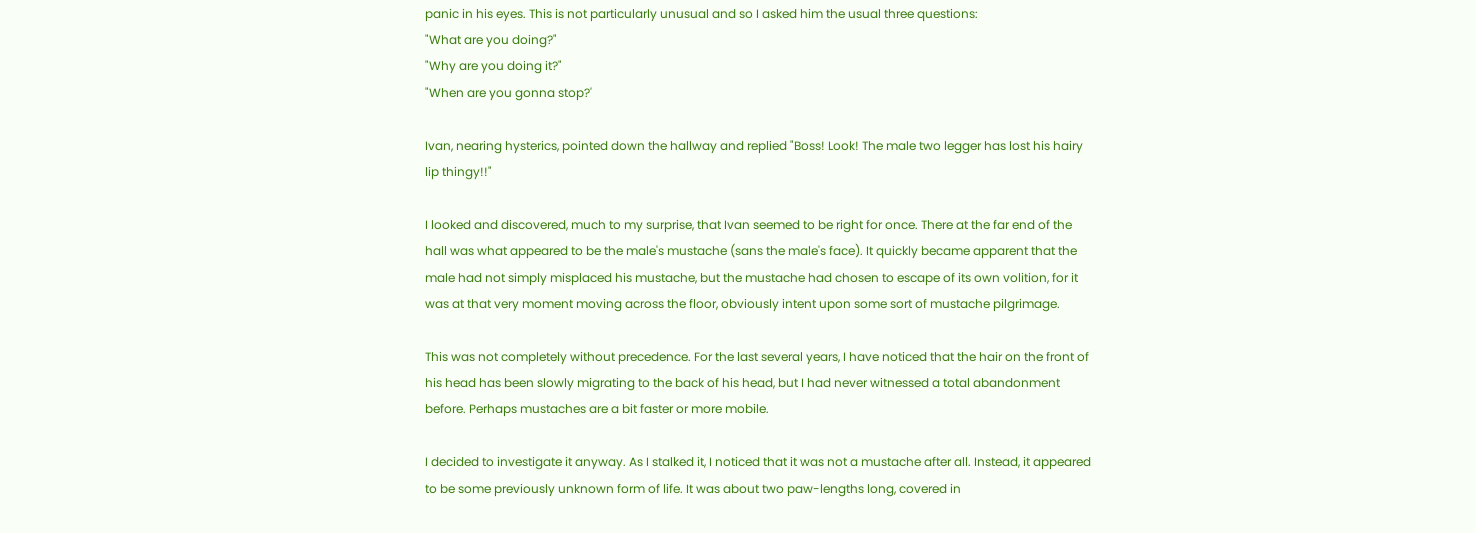panic in his eyes. This is not particularly unusual and so I asked him the usual three questions:
"What are you doing?"
"Why are you doing it?"
"When are you gonna stop?'

Ivan, nearing hysterics, pointed down the hallway and replied "Boss! Look! The male two legger has lost his hairy lip thingy!!"

I looked and discovered, much to my surprise, that Ivan seemed to be right for once. There at the far end of the hall was what appeared to be the male's mustache (sans the male's face). It quickly became apparent that the male had not simply misplaced his mustache, but the mustache had chosen to escape of its own volition, for it was at that very moment moving across the floor, obviously intent upon some sort of mustache pilgrimage.

This was not completely without precedence. For the last several years, I have noticed that the hair on the front of his head has been slowly migrating to the back of his head, but I had never witnessed a total abandonment before. Perhaps mustaches are a bit faster or more mobile.

I decided to investigate it anyway. As I stalked it, I noticed that it was not a mustache after all. Instead, it appeared to be some previously unknown form of life. It was about two paw-lengths long, covered in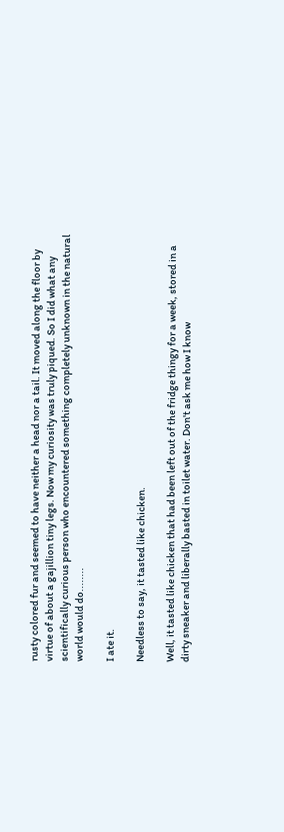rusty colored fur and seemed to have neither a head nor a tail. It moved along the floor by virtue of about a gajillion tiny legs. Now my curiosity was truly piqued. So I did what any scientifically curious person who encountered something completely unknown in the natural world would do........

I ate it.

Needless to say, it tasted like chicken.

Well, it tasted like chicken that had been left out of the fridge thingy for a week, stored in a dirty sneaker and liberally basted in toilet water. Don't ask me how I know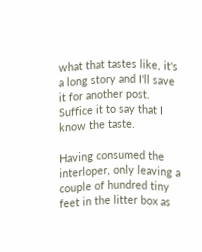what that tastes like, it's a long story and I'll save it for another post. Suffice it to say that I know the taste.

Having consumed the interloper, only leaving a couple of hundred tiny feet in the litter box as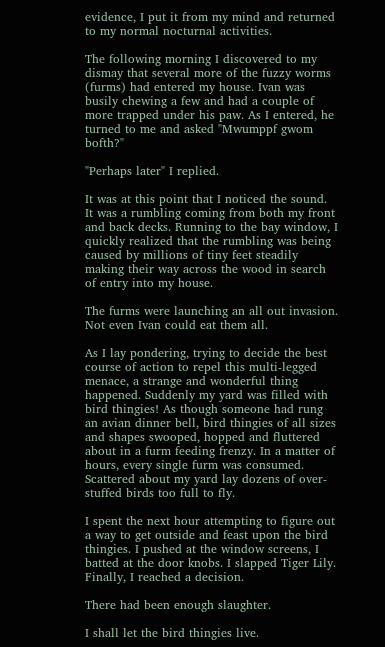evidence, I put it from my mind and returned to my normal nocturnal activities.

The following morning I discovered to my dismay that several more of the fuzzy worms (furms) had entered my house. Ivan was busily chewing a few and had a couple of more trapped under his paw. As I entered, he turned to me and asked "Mwumppf gwom bofth?"

"Perhaps later" I replied.

It was at this point that I noticed the sound. It was a rumbling coming from both my front and back decks. Running to the bay window, I quickly realized that the rumbling was being caused by millions of tiny feet steadily making their way across the wood in search of entry into my house.

The furms were launching an all out invasion. Not even Ivan could eat them all.

As I lay pondering, trying to decide the best course of action to repel this multi-legged menace, a strange and wonderful thing happened. Suddenly my yard was filled with bird thingies! As though someone had rung an avian dinner bell, bird thingies of all sizes and shapes swooped, hopped and fluttered about in a furm feeding frenzy. In a matter of hours, every single furm was consumed. Scattered about my yard lay dozens of over-stuffed birds too full to fly.

I spent the next hour attempting to figure out a way to get outside and feast upon the bird thingies. I pushed at the window screens, I batted at the door knobs. I slapped Tiger Lily. Finally, I reached a decision.

There had been enough slaughter.

I shall let the bird thingies live.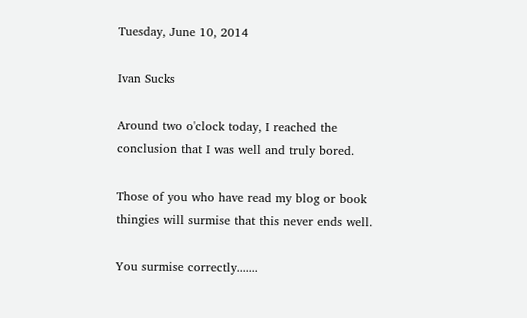Tuesday, June 10, 2014

Ivan Sucks

Around two o'clock today, I reached the conclusion that I was well and truly bored.

Those of you who have read my blog or book thingies will surmise that this never ends well.

You surmise correctly.......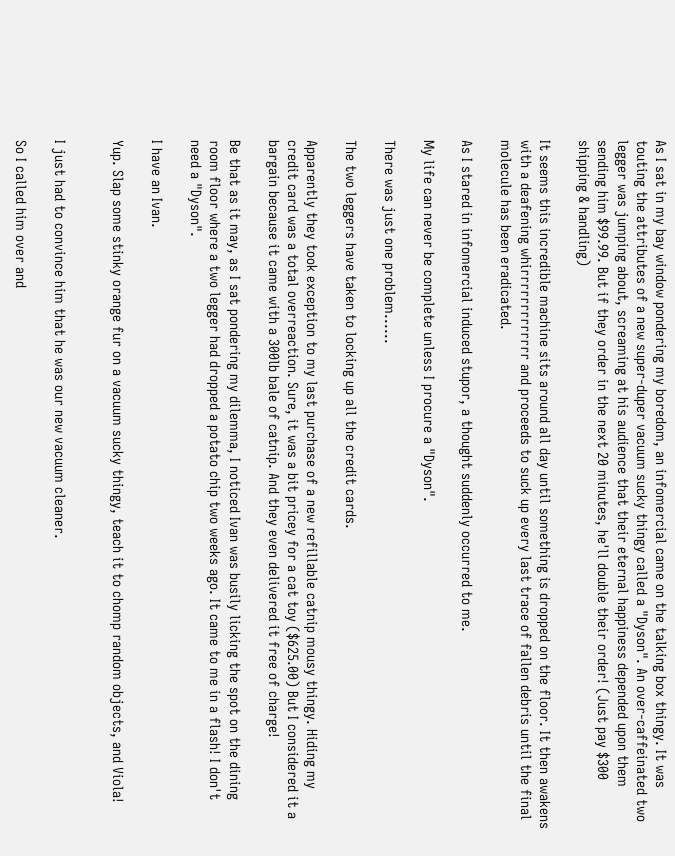As I sat in my bay window pondering my boredom, an infomercial came on the talking box thingy. It was touting the attributes of a new super-duper vacuum sucky thingy called a "Dyson". An over-caffeinated two legger was jumping about, screaming at his audience that their eternal happiness depended upon them sending him $99.99. But if they order in the next 20 minutes, he'll double their order! (Just pay $300 shipping & handling)

It seems this incredible machine sits around all day until something is dropped on the floor. It then awakens with a deafening whirrrrrrrrrrrrr and proceeds to suck up every last trace of fallen debris until the final molecule has been eradicated.

As I stared in infomercial induced stupor, a thought suddenly occurred to me.

My life can never be complete unless I procure a "Dyson".

There was just one problem......

The two leggers have taken to locking up all the credit cards.

Apparently they took exception to my last purchase of a new refillable catnip mousy thingy. Hiding my credit card was a total overreaction. Sure, it was a bit pricey for a cat toy ($625.00) But I considered it a bargain because it came with a 300lb bale of catnip. And they even delivered it free of charge!

Be that as it may, as I sat pondering my dilemma, I noticed Ivan was busily licking the spot on the dining room floor where a two legger had dropped a potato chip two weeks ago. It came to me in a flash! I don't need a "Dyson".

I have an Ivan.

Yup. Slap some stinky orange fur on a vacuum sucky thingy, teach it to chomp random objects, and Viola!


I just had to convince him that he was our new vacuum cleaner.

So I called him over and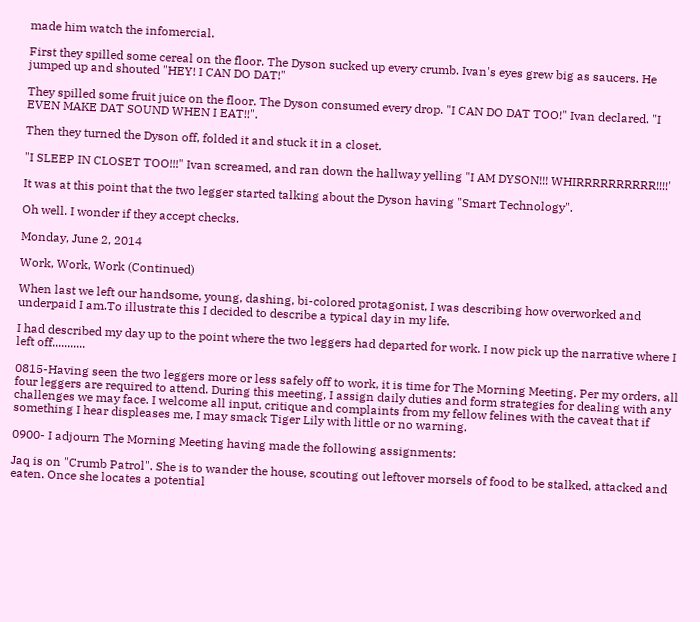made him watch the infomercial.

First they spilled some cereal on the floor. The Dyson sucked up every crumb. Ivan's eyes grew big as saucers. He jumped up and shouted "HEY! I CAN DO DAT!"

They spilled some fruit juice on the floor. The Dyson consumed every drop. "I CAN DO DAT TOO!" Ivan declared. "I EVEN MAKE DAT SOUND WHEN I EAT!!".

Then they turned the Dyson off, folded it and stuck it in a closet.

"I SLEEP IN CLOSET TOO!!!" Ivan screamed, and ran down the hallway yelling "I AM DYSON!!! WHIRRRRRRRRRR!!!!'

It was at this point that the two legger started talking about the Dyson having "Smart Technology".

Oh well. I wonder if they accept checks.

Monday, June 2, 2014

Work, Work, Work (Continued)

When last we left our handsome, young, dashing, bi-colored protagonist, I was describing how overworked and underpaid I am.To illustrate this I decided to describe a typical day in my life.

I had described my day up to the point where the two leggers had departed for work. I now pick up the narrative where I left off...........

0815-Having seen the two leggers more or less safely off to work, it is time for The Morning Meeting. Per my orders, all four leggers are required to attend. During this meeting, I assign daily duties and form strategies for dealing with any challenges we may face. I welcome all input, critique and complaints from my fellow felines with the caveat that if something I hear displeases me, I may smack Tiger Lily with little or no warning.

0900- I adjourn The Morning Meeting having made the following assignments:

Jaq is on "Crumb Patrol". She is to wander the house, scouting out leftover morsels of food to be stalked, attacked and eaten. Once she locates a potential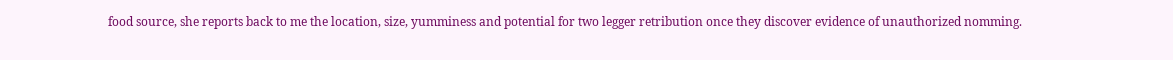food source, she reports back to me the location, size, yumminess and potential for two legger retribution once they discover evidence of unauthorized nomming.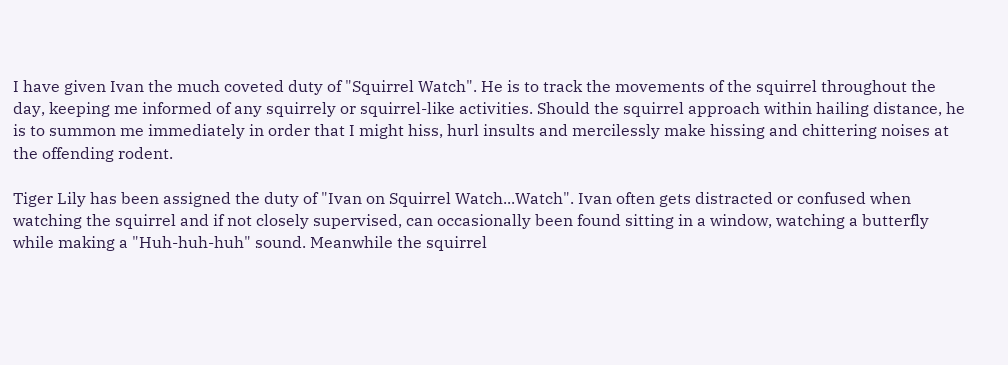I have given Ivan the much coveted duty of "Squirrel Watch". He is to track the movements of the squirrel throughout the day, keeping me informed of any squirrely or squirrel-like activities. Should the squirrel approach within hailing distance, he is to summon me immediately in order that I might hiss, hurl insults and mercilessly make hissing and chittering noises at the offending rodent.

Tiger Lily has been assigned the duty of "Ivan on Squirrel Watch...Watch". Ivan often gets distracted or confused when watching the squirrel and if not closely supervised, can occasionally been found sitting in a window, watching a butterfly while making a "Huh-huh-huh" sound. Meanwhile the squirrel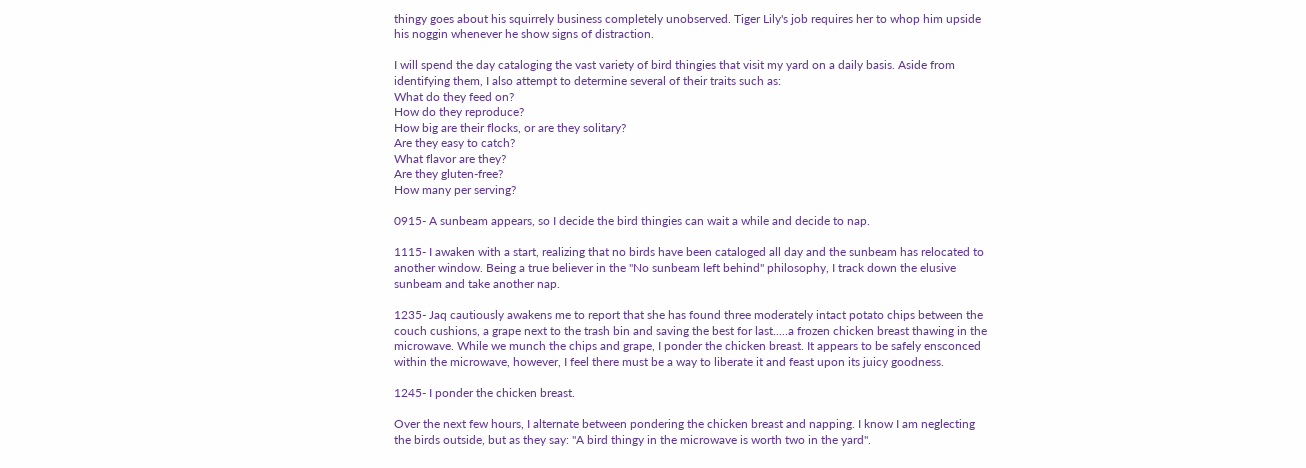thingy goes about his squirrely business completely unobserved. Tiger Lily's job requires her to whop him upside his noggin whenever he show signs of distraction.

I will spend the day cataloging the vast variety of bird thingies that visit my yard on a daily basis. Aside from identifying them, I also attempt to determine several of their traits such as:
What do they feed on?
How do they reproduce?
How big are their flocks, or are they solitary?
Are they easy to catch?
What flavor are they?
Are they gluten-free?
How many per serving?

0915- A sunbeam appears, so I decide the bird thingies can wait a while and decide to nap.

1115- I awaken with a start, realizing that no birds have been cataloged all day and the sunbeam has relocated to another window. Being a true believer in the "No sunbeam left behind" philosophy, I track down the elusive sunbeam and take another nap.

1235- Jaq cautiously awakens me to report that she has found three moderately intact potato chips between the couch cushions, a grape next to the trash bin and saving the best for last.....a frozen chicken breast thawing in the microwave. While we munch the chips and grape, I ponder the chicken breast. It appears to be safely ensconced within the microwave, however, I feel there must be a way to liberate it and feast upon its juicy goodness.

1245- I ponder the chicken breast.

Over the next few hours, I alternate between pondering the chicken breast and napping. I know I am neglecting the birds outside, but as they say: "A bird thingy in the microwave is worth two in the yard".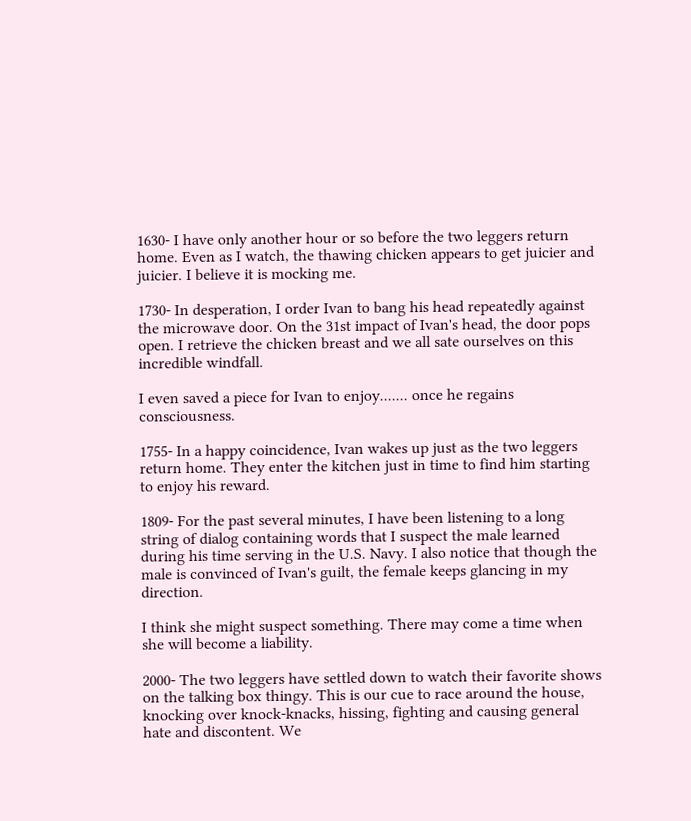1630- I have only another hour or so before the two leggers return home. Even as I watch, the thawing chicken appears to get juicier and juicier. I believe it is mocking me.

1730- In desperation, I order Ivan to bang his head repeatedly against the microwave door. On the 31st impact of Ivan's head, the door pops open. I retrieve the chicken breast and we all sate ourselves on this incredible windfall.

I even saved a piece for Ivan to enjoy....... once he regains consciousness.

1755- In a happy coincidence, Ivan wakes up just as the two leggers return home. They enter the kitchen just in time to find him starting to enjoy his reward.

1809- For the past several minutes, I have been listening to a long string of dialog containing words that I suspect the male learned during his time serving in the U.S. Navy. I also notice that though the male is convinced of Ivan's guilt, the female keeps glancing in my direction.

I think she might suspect something. There may come a time when she will become a liability.

2000- The two leggers have settled down to watch their favorite shows on the talking box thingy. This is our cue to race around the house, knocking over knock-knacks, hissing, fighting and causing general hate and discontent. We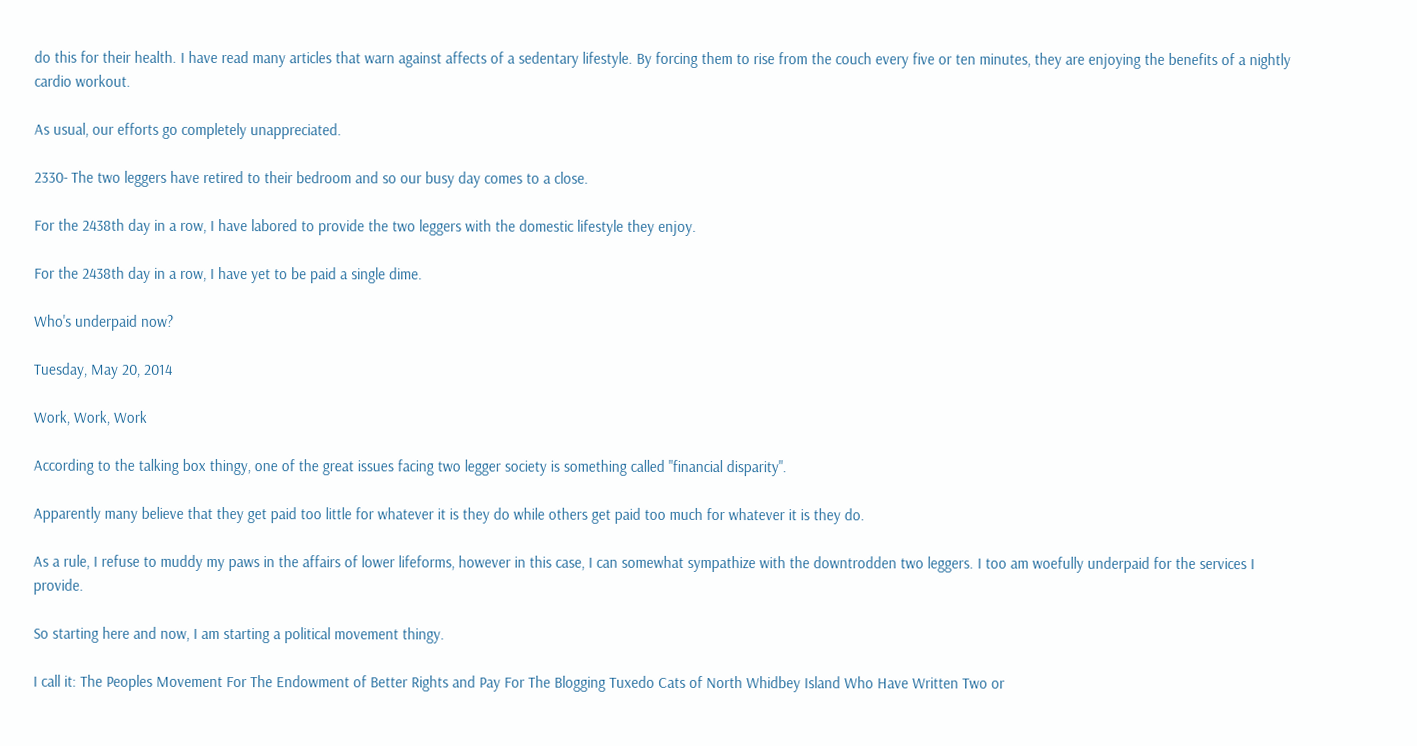do this for their health. I have read many articles that warn against affects of a sedentary lifestyle. By forcing them to rise from the couch every five or ten minutes, they are enjoying the benefits of a nightly cardio workout.

As usual, our efforts go completely unappreciated.

2330- The two leggers have retired to their bedroom and so our busy day comes to a close.

For the 2438th day in a row, I have labored to provide the two leggers with the domestic lifestyle they enjoy.

For the 2438th day in a row, I have yet to be paid a single dime.

Who's underpaid now?

Tuesday, May 20, 2014

Work, Work, Work

According to the talking box thingy, one of the great issues facing two legger society is something called "financial disparity".

Apparently many believe that they get paid too little for whatever it is they do while others get paid too much for whatever it is they do.

As a rule, I refuse to muddy my paws in the affairs of lower lifeforms, however in this case, I can somewhat sympathize with the downtrodden two leggers. I too am woefully underpaid for the services I provide.

So starting here and now, I am starting a political movement thingy.

I call it: The Peoples Movement For The Endowment of Better Rights and Pay For The Blogging Tuxedo Cats of North Whidbey Island Who Have Written Two or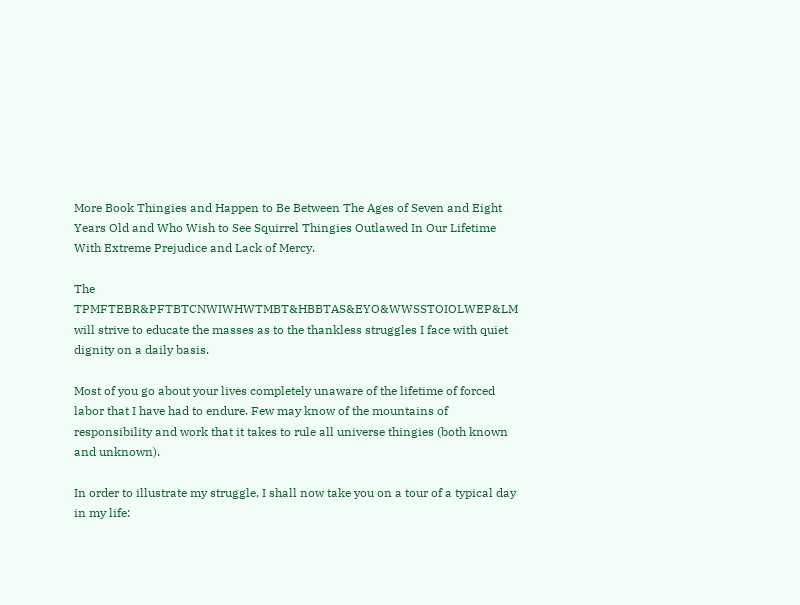More Book Thingies and Happen to Be Between The Ages of Seven and Eight Years Old and Who Wish to See Squirrel Thingies Outlawed In Our Lifetime With Extreme Prejudice and Lack of Mercy.

The TPMFTEBR&PFTBTCNWIWHWTMBT&HBBTAS&EYO&WWSSTOIOLWEP&LM will strive to educate the masses as to the thankless struggles I face with quiet dignity on a daily basis.

Most of you go about your lives completely unaware of the lifetime of forced labor that I have had to endure. Few may know of the mountains of responsibility and work that it takes to rule all universe thingies (both known and unknown).

In order to illustrate my struggle, I shall now take you on a tour of a typical day in my life: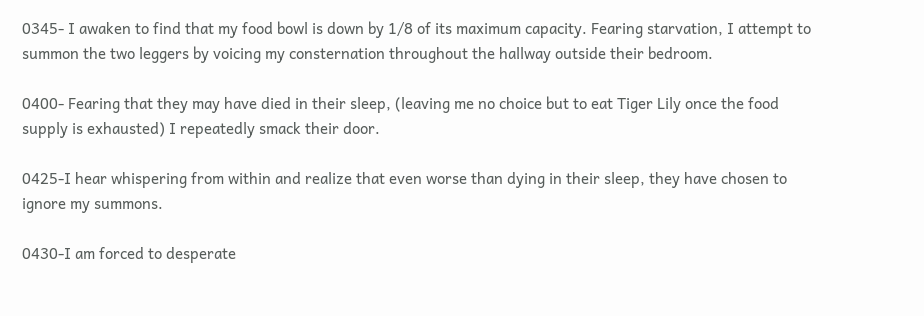0345- I awaken to find that my food bowl is down by 1/8 of its maximum capacity. Fearing starvation, I attempt to summon the two leggers by voicing my consternation throughout the hallway outside their bedroom.

0400- Fearing that they may have died in their sleep, (leaving me no choice but to eat Tiger Lily once the food supply is exhausted) I repeatedly smack their door.

0425-I hear whispering from within and realize that even worse than dying in their sleep, they have chosen to ignore my summons.

0430-I am forced to desperate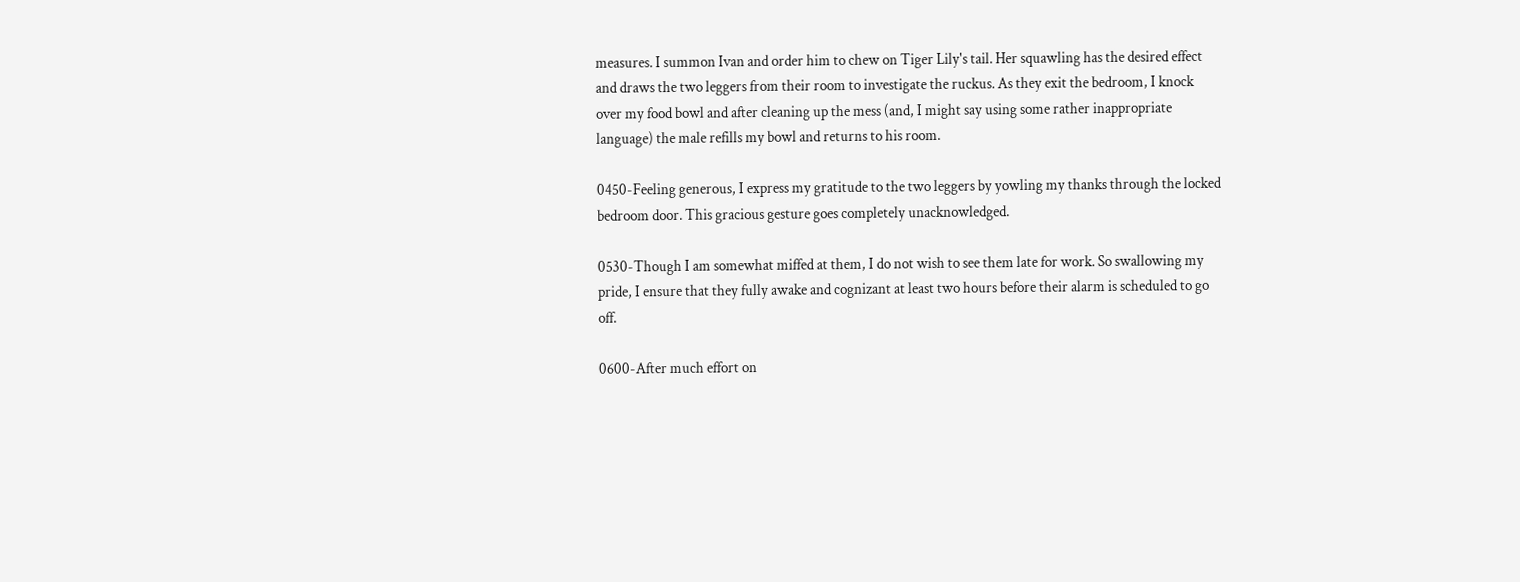measures. I summon Ivan and order him to chew on Tiger Lily's tail. Her squawling has the desired effect and draws the two leggers from their room to investigate the ruckus. As they exit the bedroom, I knock over my food bowl and after cleaning up the mess (and, I might say using some rather inappropriate language) the male refills my bowl and returns to his room.

0450-Feeling generous, I express my gratitude to the two leggers by yowling my thanks through the locked bedroom door. This gracious gesture goes completely unacknowledged.

0530-Though I am somewhat miffed at them, I do not wish to see them late for work. So swallowing my pride, I ensure that they fully awake and cognizant at least two hours before their alarm is scheduled to go off.

0600-After much effort on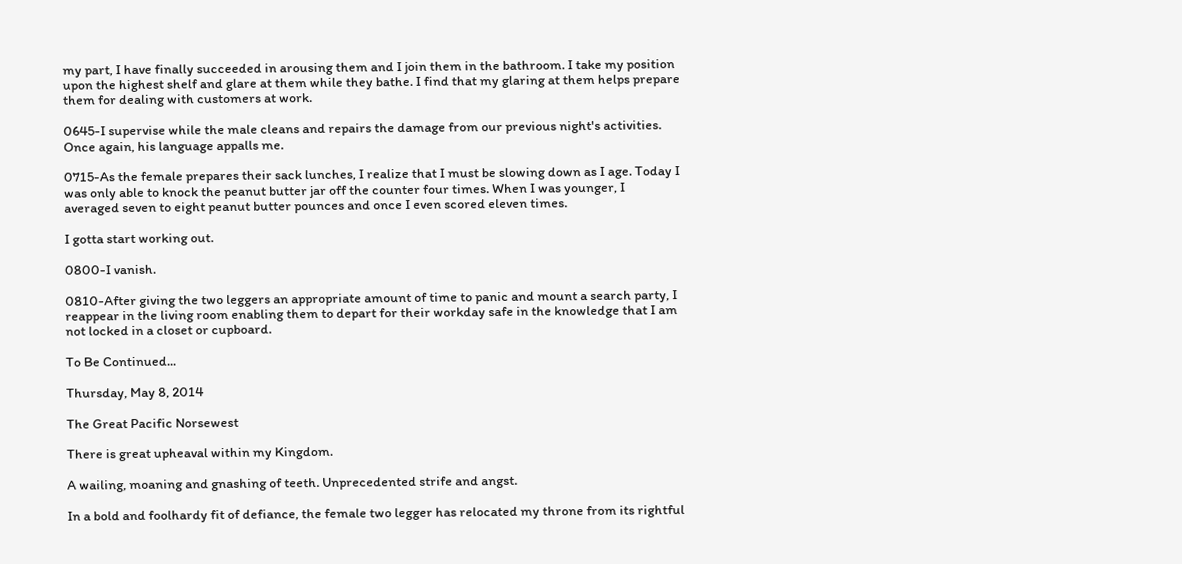my part, I have finally succeeded in arousing them and I join them in the bathroom. I take my position upon the highest shelf and glare at them while they bathe. I find that my glaring at them helps prepare them for dealing with customers at work.

0645-I supervise while the male cleans and repairs the damage from our previous night's activities. Once again, his language appalls me.

0715-As the female prepares their sack lunches, I realize that I must be slowing down as I age. Today I was only able to knock the peanut butter jar off the counter four times. When I was younger, I averaged seven to eight peanut butter pounces and once I even scored eleven times.

I gotta start working out.

0800-I vanish.

0810-After giving the two leggers an appropriate amount of time to panic and mount a search party, I reappear in the living room enabling them to depart for their workday safe in the knowledge that I am not locked in a closet or cupboard.

To Be Continued...

Thursday, May 8, 2014

The Great Pacific Norsewest

There is great upheaval within my Kingdom.

A wailing, moaning and gnashing of teeth. Unprecedented strife and angst.

In a bold and foolhardy fit of defiance, the female two legger has relocated my throne from its rightful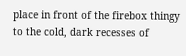place in front of the firebox thingy to the cold, dark recesses of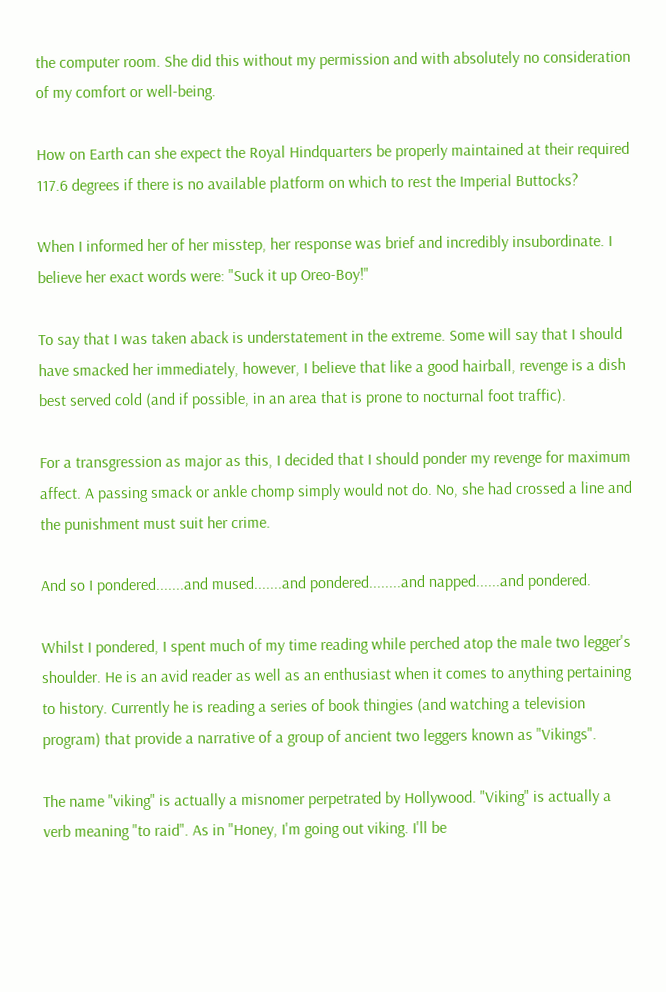the computer room. She did this without my permission and with absolutely no consideration of my comfort or well-being.

How on Earth can she expect the Royal Hindquarters be properly maintained at their required 117.6 degrees if there is no available platform on which to rest the Imperial Buttocks?

When I informed her of her misstep, her response was brief and incredibly insubordinate. I believe her exact words were: "Suck it up Oreo-Boy!"

To say that I was taken aback is understatement in the extreme. Some will say that I should have smacked her immediately, however, I believe that like a good hairball, revenge is a dish best served cold (and if possible, in an area that is prone to nocturnal foot traffic).

For a transgression as major as this, I decided that I should ponder my revenge for maximum affect. A passing smack or ankle chomp simply would not do. No, she had crossed a line and the punishment must suit her crime.

And so I pondered.......and mused.......and pondered........and napped......and pondered.

Whilst I pondered, I spent much of my time reading while perched atop the male two legger's shoulder. He is an avid reader as well as an enthusiast when it comes to anything pertaining to history. Currently he is reading a series of book thingies (and watching a television program) that provide a narrative of a group of ancient two leggers known as "Vikings".

The name "viking" is actually a misnomer perpetrated by Hollywood. "Viking" is actually a verb meaning "to raid". As in "Honey, I'm going out viking. I'll be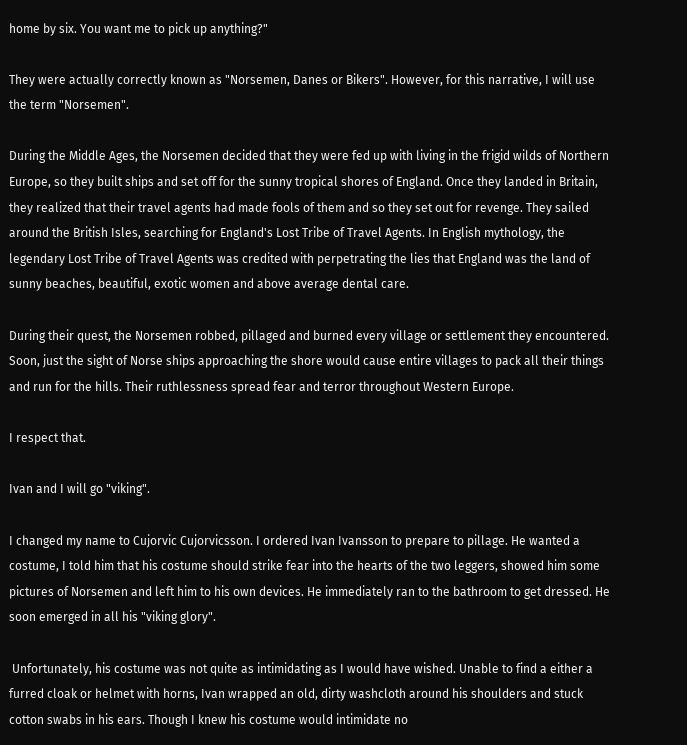home by six. You want me to pick up anything?"

They were actually correctly known as "Norsemen, Danes or Bikers". However, for this narrative, I will use the term "Norsemen".

During the Middle Ages, the Norsemen decided that they were fed up with living in the frigid wilds of Northern Europe, so they built ships and set off for the sunny tropical shores of England. Once they landed in Britain, they realized that their travel agents had made fools of them and so they set out for revenge. They sailed around the British Isles, searching for England's Lost Tribe of Travel Agents. In English mythology, the legendary Lost Tribe of Travel Agents was credited with perpetrating the lies that England was the land of sunny beaches, beautiful, exotic women and above average dental care.

During their quest, the Norsemen robbed, pillaged and burned every village or settlement they encountered. Soon, just the sight of Norse ships approaching the shore would cause entire villages to pack all their things and run for the hills. Their ruthlessness spread fear and terror throughout Western Europe.

I respect that.

Ivan and I will go "viking".

I changed my name to Cujorvic Cujorvicsson. I ordered Ivan Ivansson to prepare to pillage. He wanted a costume, I told him that his costume should strike fear into the hearts of the two leggers, showed him some pictures of Norsemen and left him to his own devices. He immediately ran to the bathroom to get dressed. He soon emerged in all his "viking glory".

 Unfortunately, his costume was not quite as intimidating as I would have wished. Unable to find a either a furred cloak or helmet with horns, Ivan wrapped an old, dirty washcloth around his shoulders and stuck cotton swabs in his ears. Though I knew his costume would intimidate no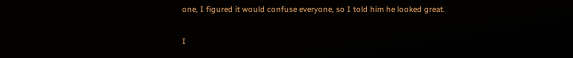one, I figured it would confuse everyone, so I told him he looked great.

I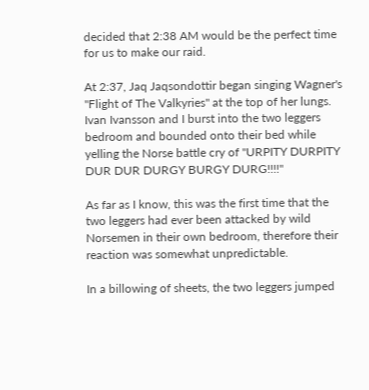decided that 2:38 AM would be the perfect time for us to make our raid.

At 2:37, Jaq Jaqsondottir began singing Wagner's "Flight of The Valkyries" at the top of her lungs. Ivan Ivansson and I burst into the two leggers bedroom and bounded onto their bed while yelling the Norse battle cry of "URPITY DURPITY DUR DUR DURGY BURGY DURG!!!!"

As far as I know, this was the first time that the two leggers had ever been attacked by wild Norsemen in their own bedroom, therefore their reaction was somewhat unpredictable.

In a billowing of sheets, the two leggers jumped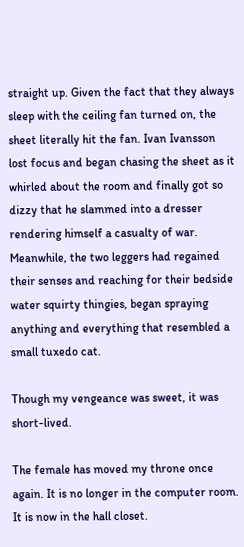straight up. Given the fact that they always sleep with the ceiling fan turned on, the sheet literally hit the fan. Ivan Ivansson lost focus and began chasing the sheet as it whirled about the room and finally got so dizzy that he slammed into a dresser rendering himself a casualty of war. Meanwhile, the two leggers had regained their senses and reaching for their bedside water squirty thingies, began spraying anything and everything that resembled a small tuxedo cat.

Though my vengeance was sweet, it was short-lived.

The female has moved my throne once again. It is no longer in the computer room. It is now in the hall closet.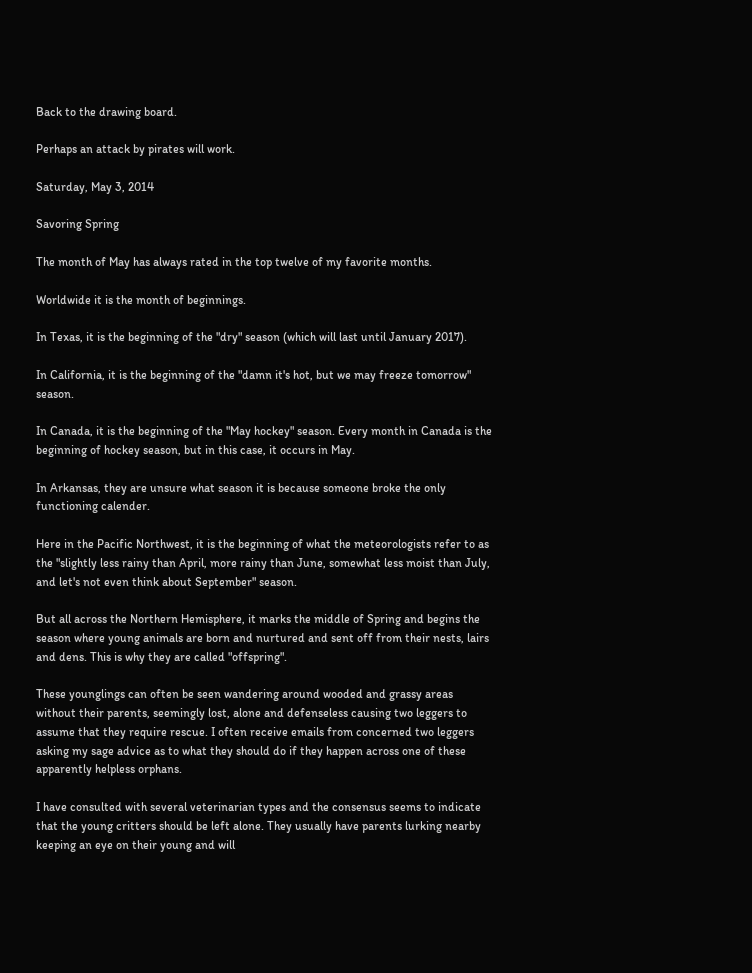Back to the drawing board.

Perhaps an attack by pirates will work.

Saturday, May 3, 2014

Savoring Spring

The month of May has always rated in the top twelve of my favorite months.

Worldwide it is the month of beginnings.

In Texas, it is the beginning of the "dry" season (which will last until January 2017).

In California, it is the beginning of the "damn it's hot, but we may freeze tomorrow" season.

In Canada, it is the beginning of the "May hockey" season. Every month in Canada is the beginning of hockey season, but in this case, it occurs in May.

In Arkansas, they are unsure what season it is because someone broke the only functioning calender.

Here in the Pacific Northwest, it is the beginning of what the meteorologists refer to as the "slightly less rainy than April, more rainy than June, somewhat less moist than July, and let's not even think about September" season.

But all across the Northern Hemisphere, it marks the middle of Spring and begins the season where young animals are born and nurtured and sent off from their nests, lairs and dens. This is why they are called "offspring".

These younglings can often be seen wandering around wooded and grassy areas without their parents, seemingly lost, alone and defenseless causing two leggers to assume that they require rescue. I often receive emails from concerned two leggers asking my sage advice as to what they should do if they happen across one of these apparently helpless orphans.

I have consulted with several veterinarian types and the consensus seems to indicate that the young critters should be left alone. They usually have parents lurking nearby keeping an eye on their young and will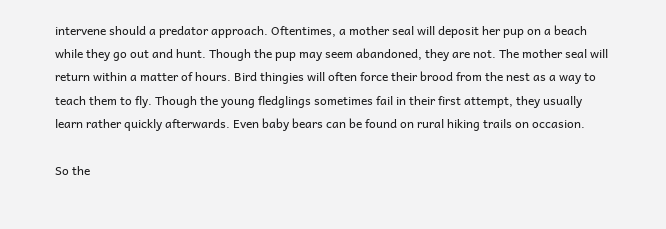intervene should a predator approach. Oftentimes, a mother seal will deposit her pup on a beach while they go out and hunt. Though the pup may seem abandoned, they are not. The mother seal will return within a matter of hours. Bird thingies will often force their brood from the nest as a way to teach them to fly. Though the young fledglings sometimes fail in their first attempt, they usually learn rather quickly afterwards. Even baby bears can be found on rural hiking trails on occasion.

So the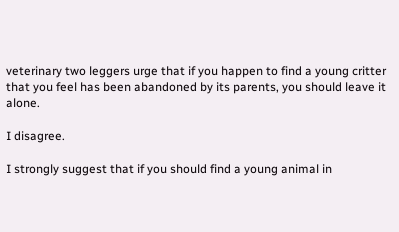veterinary two leggers urge that if you happen to find a young critter that you feel has been abandoned by its parents, you should leave it alone.

I disagree.

I strongly suggest that if you should find a young animal in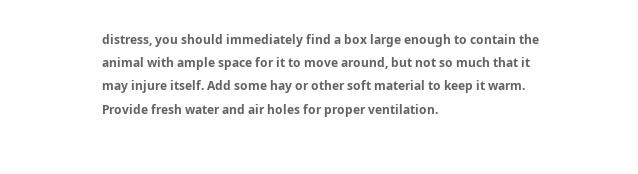distress, you should immediately find a box large enough to contain the animal with ample space for it to move around, but not so much that it may injure itself. Add some hay or other soft material to keep it warm. Provide fresh water and air holes for proper ventilation.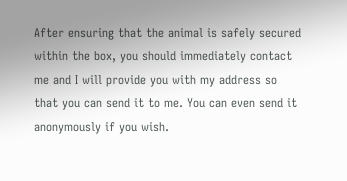After ensuring that the animal is safely secured within the box, you should immediately contact me and I will provide you with my address so that you can send it to me. You can even send it anonymously if you wish.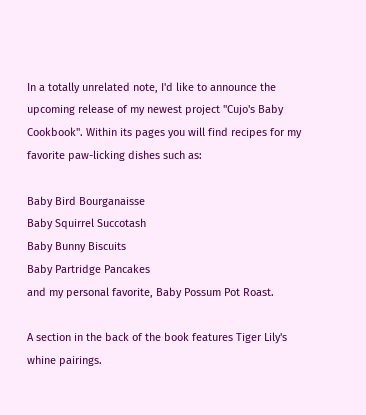In a totally unrelated note, I'd like to announce the upcoming release of my newest project "Cujo's Baby Cookbook". Within its pages you will find recipes for my favorite paw-licking dishes such as:

Baby Bird Bourganaisse
Baby Squirrel Succotash
Baby Bunny Biscuits
Baby Partridge Pancakes
and my personal favorite, Baby Possum Pot Roast.

A section in the back of the book features Tiger Lily's whine pairings.